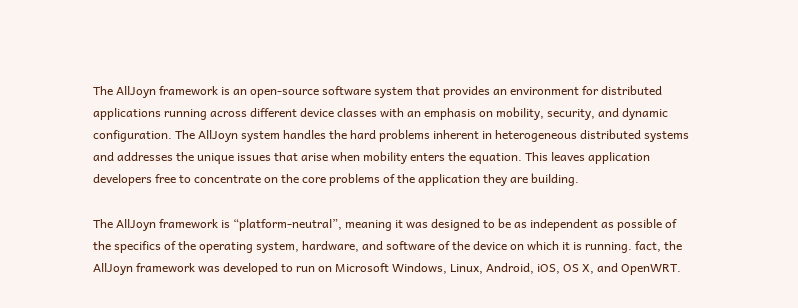The AllJoyn framework is an open-source software system that provides an environment for distributed applications running across different device classes with an emphasis on mobility, security, and dynamic configuration. The AllJoyn system handles the hard problems inherent in heterogeneous distributed systems and addresses the unique issues that arise when mobility enters the equation. This leaves application developers free to concentrate on the core problems of the application they are building.

The AllJoyn framework is “platform-neutral”, meaning it was designed to be as independent as possible of the specifics of the operating system, hardware, and software of the device on which it is running. fact, the AllJoyn framework was developed to run on Microsoft Windows, Linux, Android, iOS, OS X, and OpenWRT.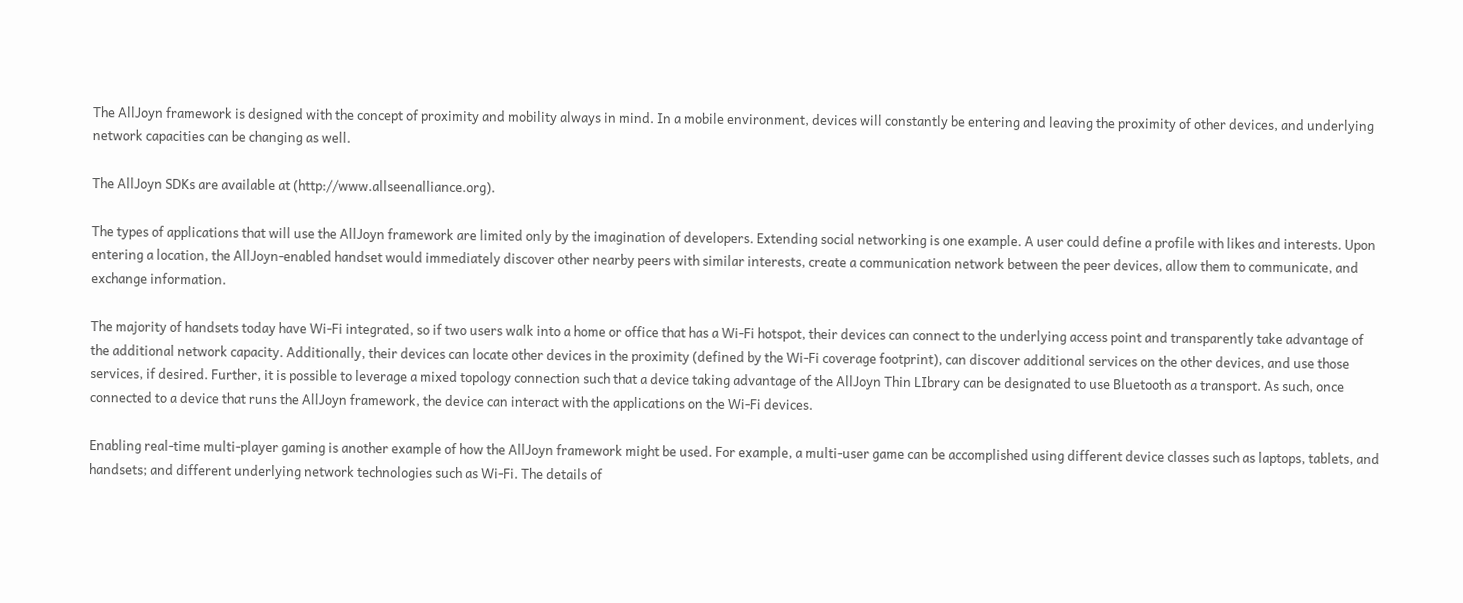The AllJoyn framework is designed with the concept of proximity and mobility always in mind. In a mobile environment, devices will constantly be entering and leaving the proximity of other devices, and underlying network capacities can be changing as well.

The AllJoyn SDKs are available at (http://www.allseenalliance.org).

The types of applications that will use the AllJoyn framework are limited only by the imagination of developers. Extending social networking is one example. A user could define a profile with likes and interests. Upon entering a location, the AllJoyn-enabled handset would immediately discover other nearby peers with similar interests, create a communication network between the peer devices, allow them to communicate, and exchange information.

The majority of handsets today have Wi-Fi integrated, so if two users walk into a home or office that has a Wi-Fi hotspot, their devices can connect to the underlying access point and transparently take advantage of the additional network capacity. Additionally, their devices can locate other devices in the proximity (defined by the Wi-Fi coverage footprint), can discover additional services on the other devices, and use those services, if desired. Further, it is possible to leverage a mixed topology connection such that a device taking advantage of the AllJoyn Thin LIbrary can be designated to use Bluetooth as a transport. As such, once connected to a device that runs the AllJoyn framework, the device can interact with the applications on the Wi-Fi devices.

Enabling real-time multi-player gaming is another example of how the AllJoyn framework might be used. For example, a multi-user game can be accomplished using different device classes such as laptops, tablets, and handsets; and different underlying network technologies such as Wi-Fi. The details of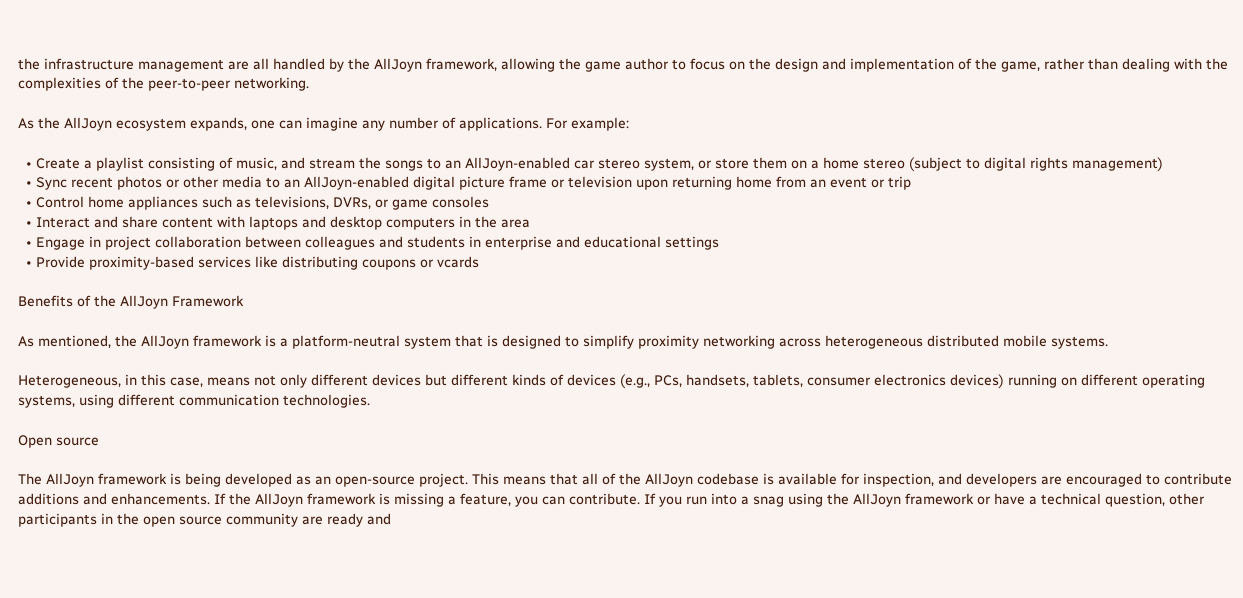the infrastructure management are all handled by the AllJoyn framework, allowing the game author to focus on the design and implementation of the game, rather than dealing with the complexities of the peer-to-peer networking.

As the AllJoyn ecosystem expands, one can imagine any number of applications. For example:

  • Create a playlist consisting of music, and stream the songs to an AllJoyn-enabled car stereo system, or store them on a home stereo (subject to digital rights management)
  • Sync recent photos or other media to an AllJoyn-enabled digital picture frame or television upon returning home from an event or trip
  • Control home appliances such as televisions, DVRs, or game consoles
  • Interact and share content with laptops and desktop computers in the area
  • Engage in project collaboration between colleagues and students in enterprise and educational settings
  • Provide proximity-based services like distributing coupons or vcards

Benefits of the AllJoyn Framework

As mentioned, the AllJoyn framework is a platform-neutral system that is designed to simplify proximity networking across heterogeneous distributed mobile systems.

Heterogeneous, in this case, means not only different devices but different kinds of devices (e.g., PCs, handsets, tablets, consumer electronics devices) running on different operating systems, using different communication technologies.

Open source

The AllJoyn framework is being developed as an open-source project. This means that all of the AllJoyn codebase is available for inspection, and developers are encouraged to contribute additions and enhancements. If the AllJoyn framework is missing a feature, you can contribute. If you run into a snag using the AllJoyn framework or have a technical question, other participants in the open source community are ready and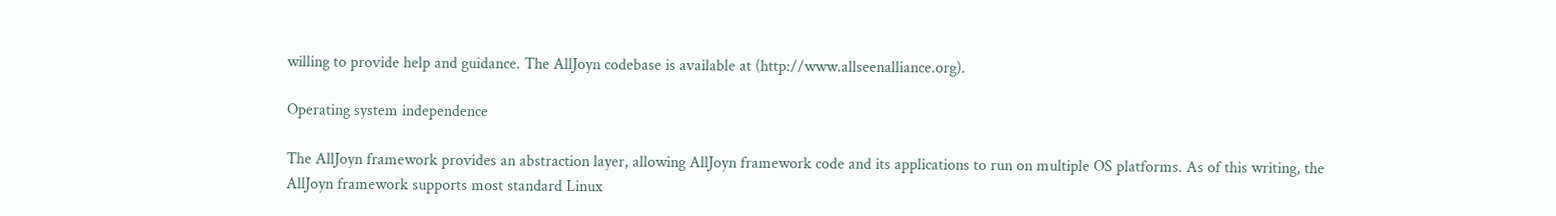willing to provide help and guidance. The AllJoyn codebase is available at (http://www.allseenalliance.org).

Operating system independence

The AllJoyn framework provides an abstraction layer, allowing AllJoyn framework code and its applications to run on multiple OS platforms. As of this writing, the AllJoyn framework supports most standard Linux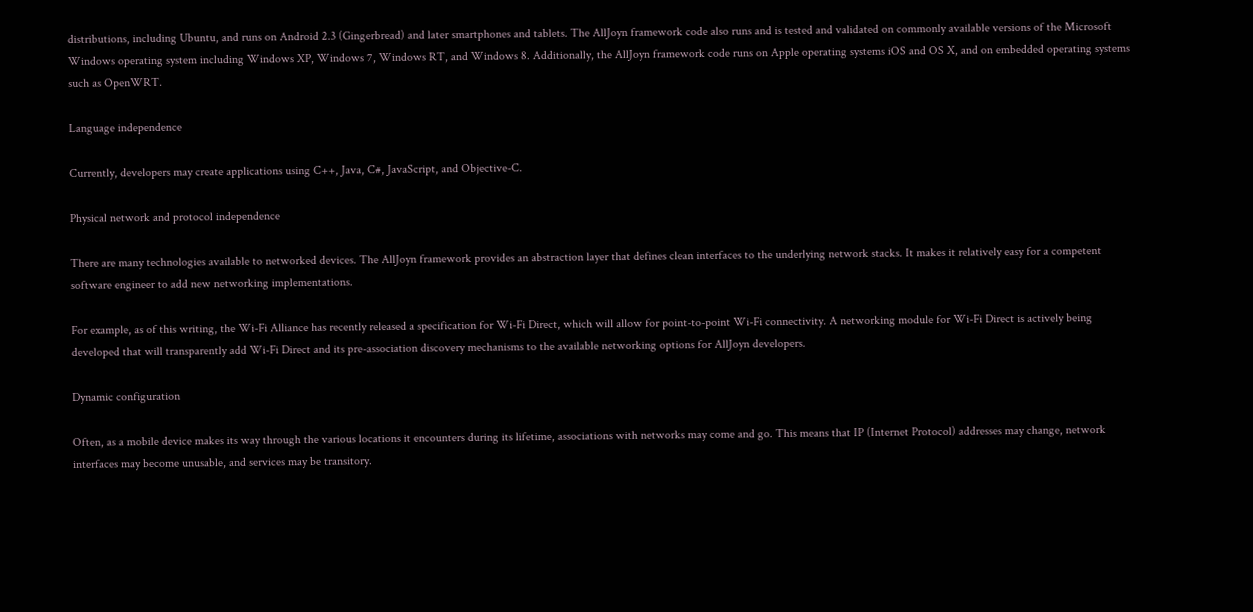distributions, including Ubuntu, and runs on Android 2.3 (Gingerbread) and later smartphones and tablets. The AllJoyn framework code also runs and is tested and validated on commonly available versions of the Microsoft Windows operating system including Windows XP, Windows 7, Windows RT, and Windows 8. Additionally, the AllJoyn framework code runs on Apple operating systems iOS and OS X, and on embedded operating systems such as OpenWRT.

Language independence

Currently, developers may create applications using C++, Java, C#, JavaScript, and Objective-C.

Physical network and protocol independence

There are many technologies available to networked devices. The AllJoyn framework provides an abstraction layer that defines clean interfaces to the underlying network stacks. It makes it relatively easy for a competent software engineer to add new networking implementations.

For example, as of this writing, the Wi-Fi Alliance has recently released a specification for Wi-Fi Direct, which will allow for point-to-point Wi-Fi connectivity. A networking module for Wi-Fi Direct is actively being developed that will transparently add Wi-Fi Direct and its pre-association discovery mechanisms to the available networking options for AllJoyn developers.

Dynamic configuration

Often, as a mobile device makes its way through the various locations it encounters during its lifetime, associations with networks may come and go. This means that IP (Internet Protocol) addresses may change, network interfaces may become unusable, and services may be transitory.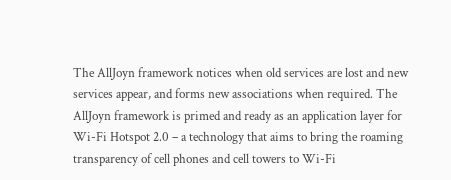The AllJoyn framework notices when old services are lost and new services appear, and forms new associations when required. The AllJoyn framework is primed and ready as an application layer for Wi-Fi Hotspot 2.0 – a technology that aims to bring the roaming transparency of cell phones and cell towers to Wi-Fi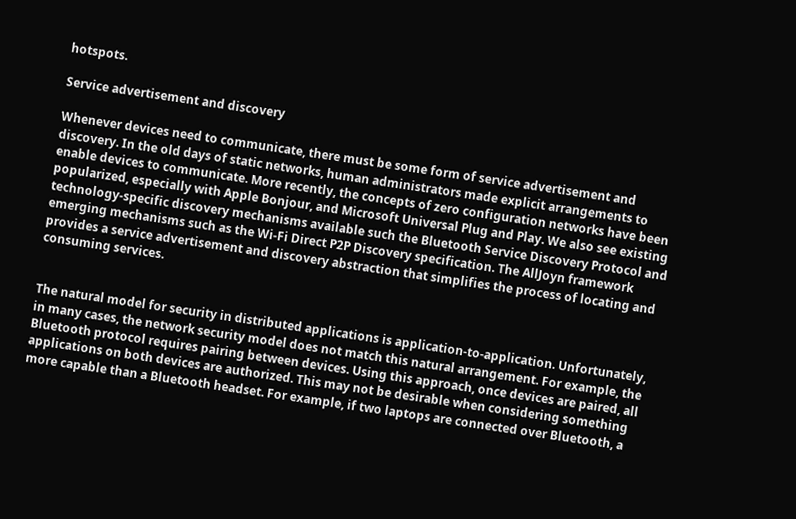hotspots.

Service advertisement and discovery

Whenever devices need to communicate, there must be some form of service advertisement and discovery. In the old days of static networks, human administrators made explicit arrangements to enable devices to communicate. More recently, the concepts of zero configuration networks have been popularized, especially with Apple Bonjour, and Microsoft Universal Plug and Play. We also see existing technology-specific discovery mechanisms available such the Bluetooth Service Discovery Protocol and emerging mechanisms such as the Wi-Fi Direct P2P Discovery specification. The AllJoyn framework provides a service advertisement and discovery abstraction that simplifies the process of locating and consuming services.


The natural model for security in distributed applications is application-to-application. Unfortunately, in many cases, the network security model does not match this natural arrangement. For example, the Bluetooth protocol requires pairing between devices. Using this approach, once devices are paired, all applications on both devices are authorized. This may not be desirable when considering something more capable than a Bluetooth headset. For example, if two laptops are connected over Bluetooth, a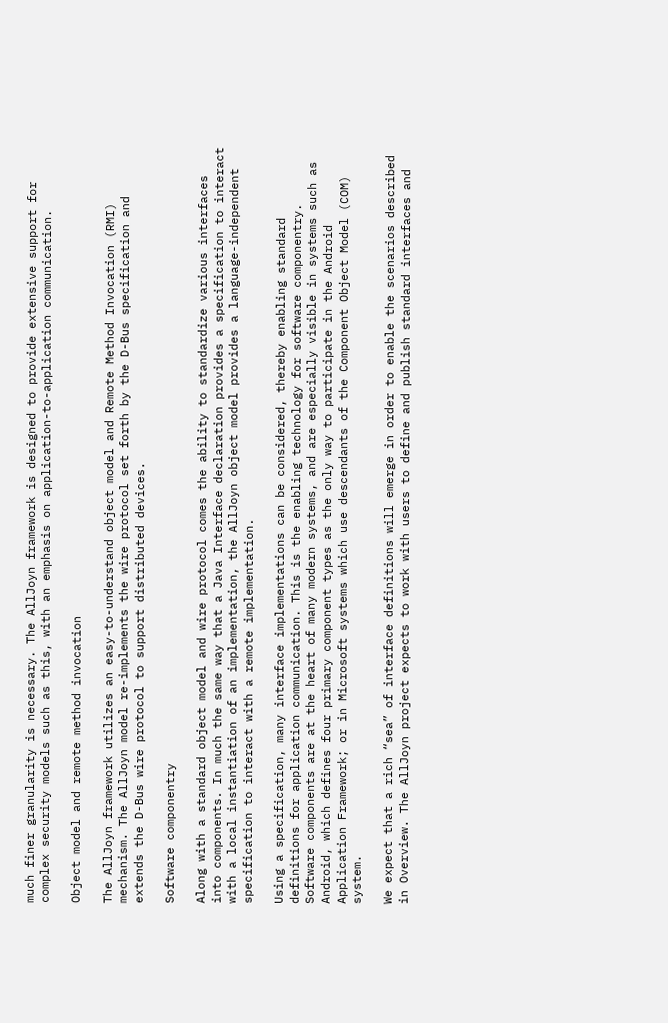much finer granularity is necessary. The AllJoyn framework is designed to provide extensive support for complex security models such as this, with an emphasis on application-to-application communication.

Object model and remote method invocation

The AllJoyn framework utilizes an easy-to-understand object model and Remote Method Invocation (RMI) mechanism. The AllJoyn model re-implements the wire protocol set forth by the D-Bus specification and extends the D-Bus wire protocol to support distributed devices.

Software componentry

Along with a standard object model and wire protocol comes the ability to standardize various interfaces into components. In much the same way that a Java Interface declaration provides a specification to interact with a local instantiation of an implementation, the AllJoyn object model provides a language-independent specification to interact with a remote implementation.

Using a specification, many interface implementations can be considered, thereby enabling standard definitions for application communication. This is the enabling technology for software componentry. Software components are at the heart of many modern systems, and are especially visible in systems such as Android, which defines four primary component types as the only way to participate in the Android Application Framework; or in Microsoft systems which use descendants of the Component Object Model (COM) system.

We expect that a rich “sea” of interface definitions will emerge in order to enable the scenarios described in Overview. The AllJoyn project expects to work with users to define and publish standard interfaces and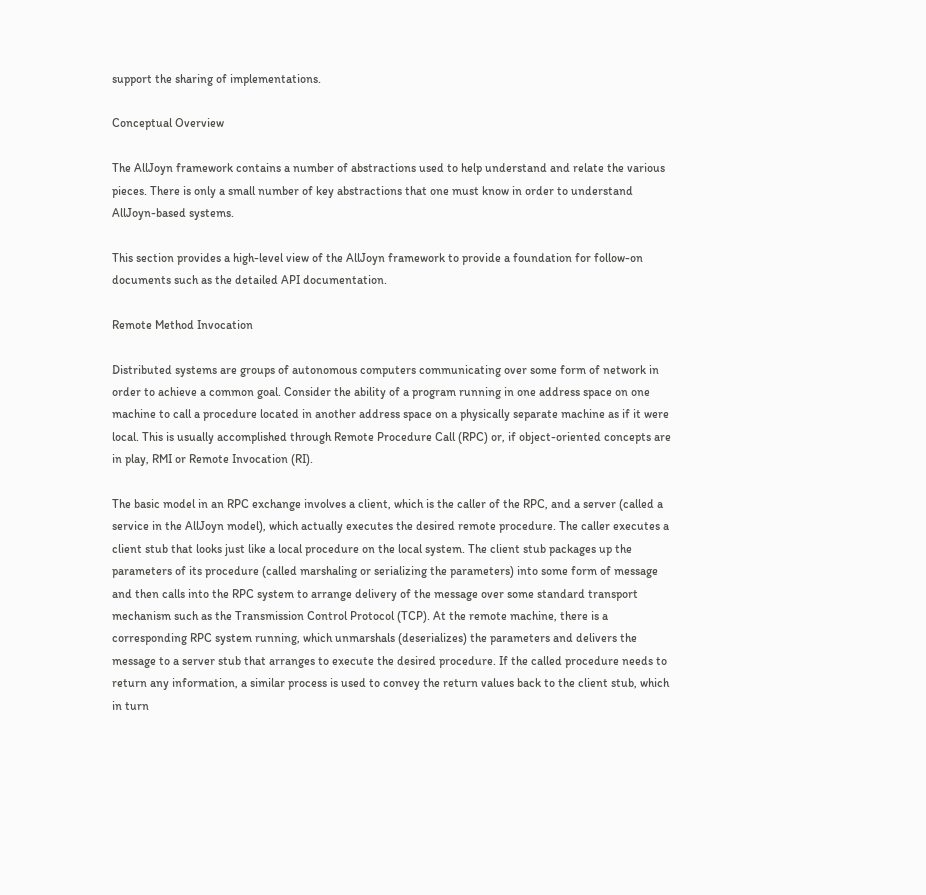support the sharing of implementations.

Conceptual Overview

The AllJoyn framework contains a number of abstractions used to help understand and relate the various pieces. There is only a small number of key abstractions that one must know in order to understand AllJoyn-based systems.

This section provides a high-level view of the AllJoyn framework to provide a foundation for follow-on documents such as the detailed API documentation.

Remote Method Invocation

Distributed systems are groups of autonomous computers communicating over some form of network in order to achieve a common goal. Consider the ability of a program running in one address space on one machine to call a procedure located in another address space on a physically separate machine as if it were local. This is usually accomplished through Remote Procedure Call (RPC) or, if object-oriented concepts are in play, RMI or Remote Invocation (RI).

The basic model in an RPC exchange involves a client, which is the caller of the RPC, and a server (called a service in the AllJoyn model), which actually executes the desired remote procedure. The caller executes a client stub that looks just like a local procedure on the local system. The client stub packages up the parameters of its procedure (called marshaling or serializing the parameters) into some form of message and then calls into the RPC system to arrange delivery of the message over some standard transport mechanism such as the Transmission Control Protocol (TCP). At the remote machine, there is a corresponding RPC system running, which unmarshals (deserializes) the parameters and delivers the message to a server stub that arranges to execute the desired procedure. If the called procedure needs to return any information, a similar process is used to convey the return values back to the client stub, which in turn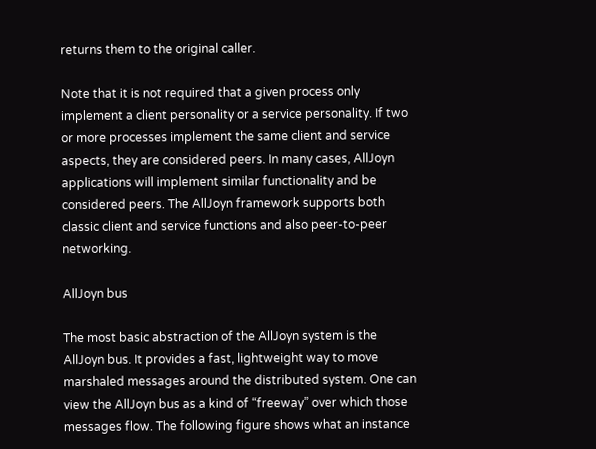returns them to the original caller.

Note that it is not required that a given process only implement a client personality or a service personality. If two or more processes implement the same client and service aspects, they are considered peers. In many cases, AllJoyn applications will implement similar functionality and be considered peers. The AllJoyn framework supports both classic client and service functions and also peer-to-peer networking.

AllJoyn bus

The most basic abstraction of the AllJoyn system is the AllJoyn bus. It provides a fast, lightweight way to move marshaled messages around the distributed system. One can view the AllJoyn bus as a kind of “freeway” over which those messages flow. The following figure shows what an instance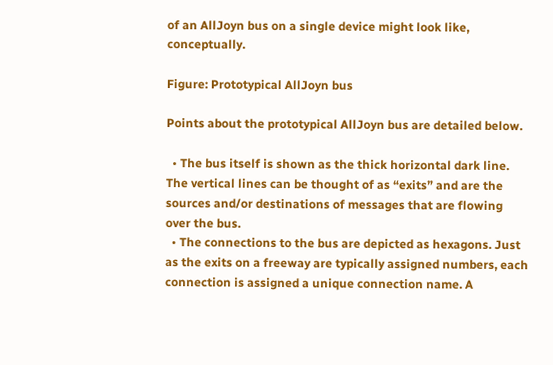of an AllJoyn bus on a single device might look like, conceptually.

Figure: Prototypical AllJoyn bus

Points about the prototypical AllJoyn bus are detailed below.

  • The bus itself is shown as the thick horizontal dark line. The vertical lines can be thought of as “exits” and are the sources and/or destinations of messages that are flowing over the bus.
  • The connections to the bus are depicted as hexagons. Just as the exits on a freeway are typically assigned numbers, each connection is assigned a unique connection name. A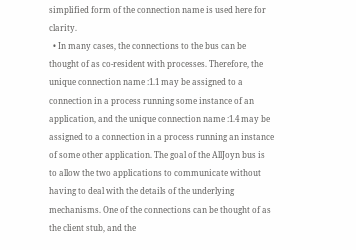simplified form of the connection name is used here for clarity.
  • In many cases, the connections to the bus can be thought of as co-resident with processes. Therefore, the unique connection name :1.1 may be assigned to a connection in a process running some instance of an application, and the unique connection name :1.4 may be assigned to a connection in a process running an instance of some other application. The goal of the AllJoyn bus is to allow the two applications to communicate without having to deal with the details of the underlying mechanisms. One of the connections can be thought of as the client stub, and the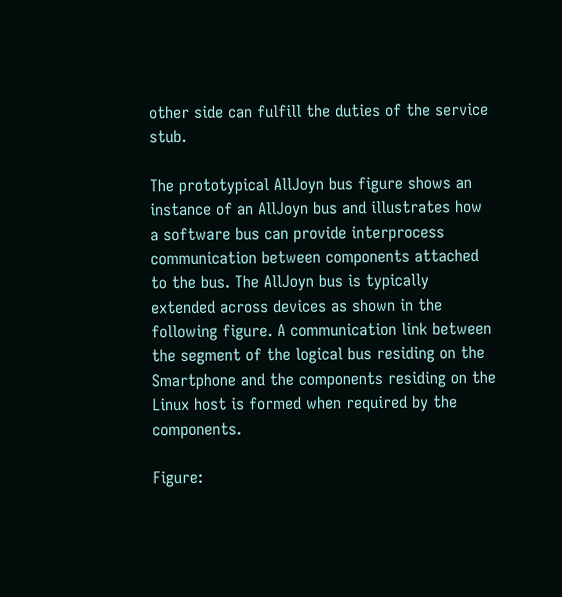other side can fulfill the duties of the service stub.

The prototypical AllJoyn bus figure shows an instance of an AllJoyn bus and illustrates how a software bus can provide interprocess communication between components attached to the bus. The AllJoyn bus is typically extended across devices as shown in the following figure. A communication link between the segment of the logical bus residing on the Smartphone and the components residing on the Linux host is formed when required by the components.

Figure: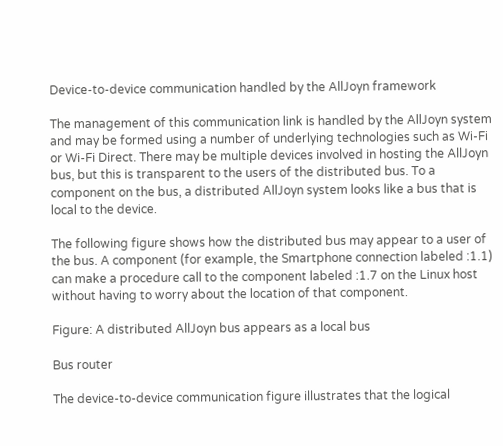Device-to-device communication handled by the AllJoyn framework

The management of this communication link is handled by the AllJoyn system and may be formed using a number of underlying technologies such as Wi-Fi or Wi-Fi Direct. There may be multiple devices involved in hosting the AllJoyn bus, but this is transparent to the users of the distributed bus. To a component on the bus, a distributed AllJoyn system looks like a bus that is local to the device.

The following figure shows how the distributed bus may appear to a user of the bus. A component (for example, the Smartphone connection labeled :1.1) can make a procedure call to the component labeled :1.7 on the Linux host without having to worry about the location of that component.

Figure: A distributed AllJoyn bus appears as a local bus

Bus router

The device-to-device communication figure illustrates that the logical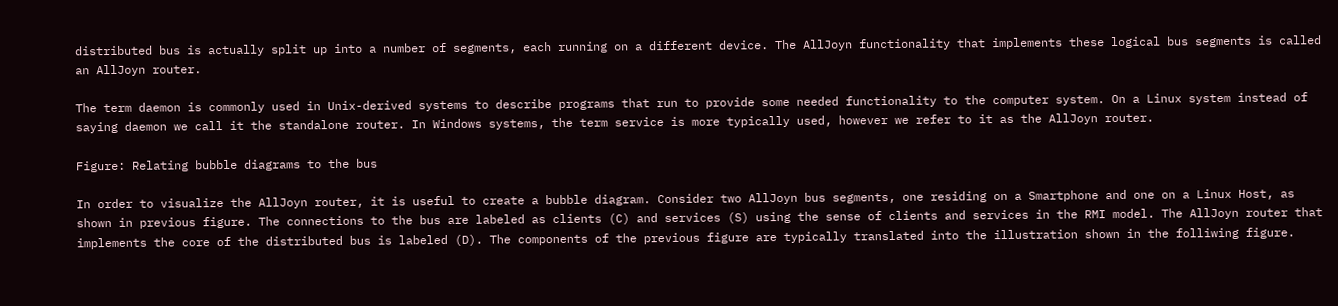distributed bus is actually split up into a number of segments, each running on a different device. The AllJoyn functionality that implements these logical bus segments is called an AllJoyn router.

The term daemon is commonly used in Unix-derived systems to describe programs that run to provide some needed functionality to the computer system. On a Linux system instead of saying daemon we call it the standalone router. In Windows systems, the term service is more typically used, however we refer to it as the AllJoyn router.

Figure: Relating bubble diagrams to the bus

In order to visualize the AllJoyn router, it is useful to create a bubble diagram. Consider two AllJoyn bus segments, one residing on a Smartphone and one on a Linux Host, as shown in previous figure. The connections to the bus are labeled as clients (C) and services (S) using the sense of clients and services in the RMI model. The AllJoyn router that implements the core of the distributed bus is labeled (D). The components of the previous figure are typically translated into the illustration shown in the folliwing figure.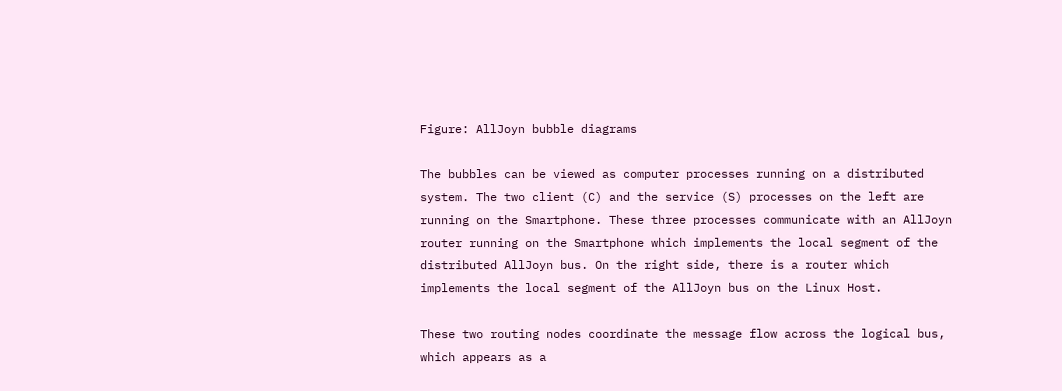Figure: AllJoyn bubble diagrams

The bubbles can be viewed as computer processes running on a distributed system. The two client (C) and the service (S) processes on the left are running on the Smartphone. These three processes communicate with an AllJoyn router running on the Smartphone which implements the local segment of the distributed AllJoyn bus. On the right side, there is a router which implements the local segment of the AllJoyn bus on the Linux Host.

These two routing nodes coordinate the message flow across the logical bus, which appears as a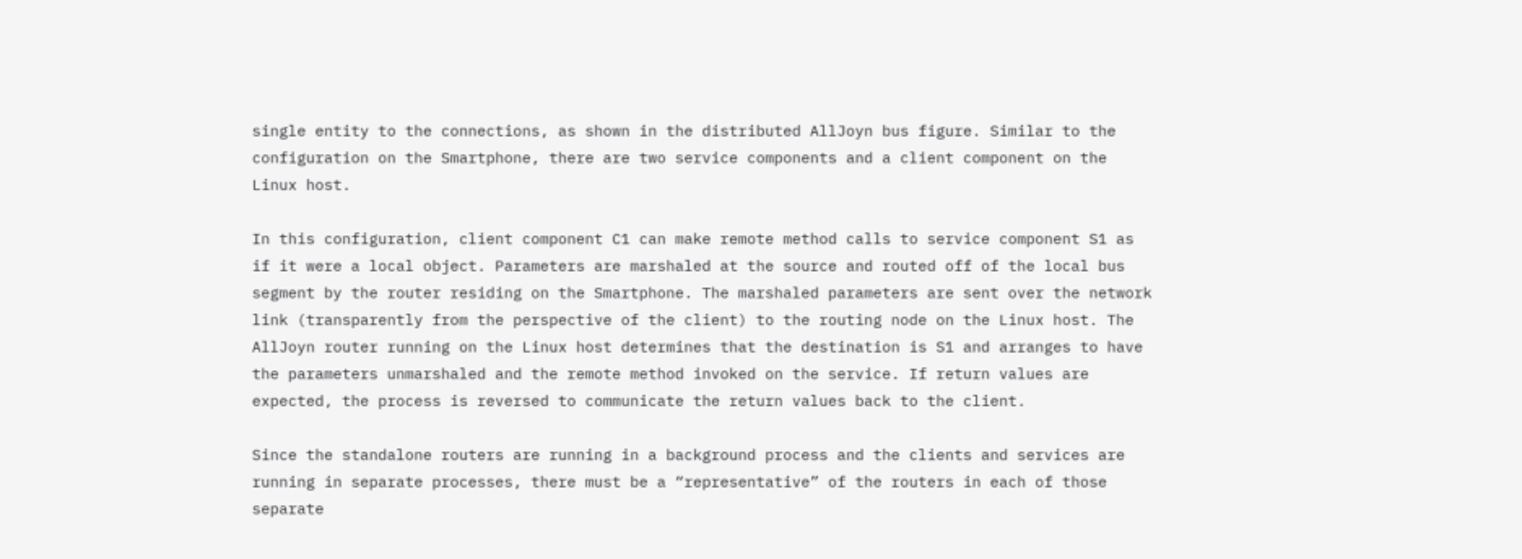single entity to the connections, as shown in the distributed AllJoyn bus figure. Similar to the configuration on the Smartphone, there are two service components and a client component on the Linux host.

In this configuration, client component C1 can make remote method calls to service component S1 as if it were a local object. Parameters are marshaled at the source and routed off of the local bus segment by the router residing on the Smartphone. The marshaled parameters are sent over the network link (transparently from the perspective of the client) to the routing node on the Linux host. The AllJoyn router running on the Linux host determines that the destination is S1 and arranges to have the parameters unmarshaled and the remote method invoked on the service. If return values are expected, the process is reversed to communicate the return values back to the client.

Since the standalone routers are running in a background process and the clients and services are running in separate processes, there must be a “representative” of the routers in each of those separate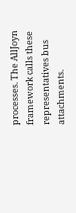processes. The AllJoyn framework calls these representatives bus attachments.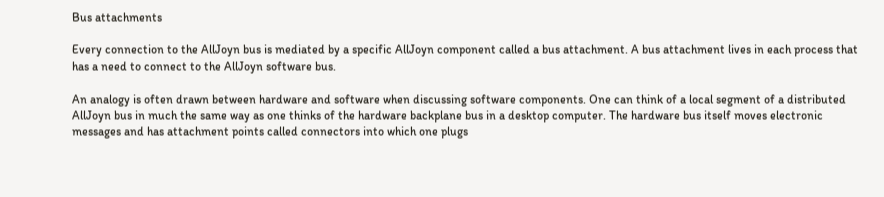Bus attachments

Every connection to the AllJoyn bus is mediated by a specific AllJoyn component called a bus attachment. A bus attachment lives in each process that has a need to connect to the AllJoyn software bus.

An analogy is often drawn between hardware and software when discussing software components. One can think of a local segment of a distributed AllJoyn bus in much the same way as one thinks of the hardware backplane bus in a desktop computer. The hardware bus itself moves electronic messages and has attachment points called connectors into which one plugs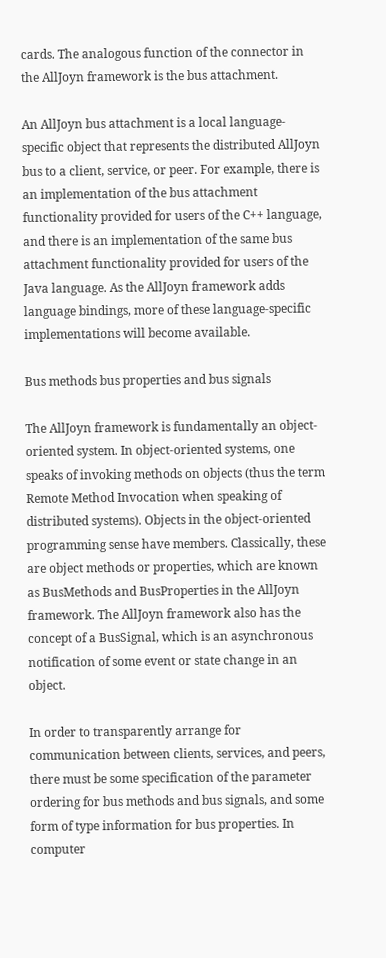cards. The analogous function of the connector in the AllJoyn framework is the bus attachment.

An AllJoyn bus attachment is a local language-specific object that represents the distributed AllJoyn bus to a client, service, or peer. For example, there is an implementation of the bus attachment functionality provided for users of the C++ language, and there is an implementation of the same bus attachment functionality provided for users of the Java language. As the AllJoyn framework adds language bindings, more of these language-specific implementations will become available.

Bus methods bus properties and bus signals

The AllJoyn framework is fundamentally an object-oriented system. In object-oriented systems, one speaks of invoking methods on objects (thus the term Remote Method Invocation when speaking of distributed systems). Objects in the object-oriented programming sense have members. Classically, these are object methods or properties, which are known as BusMethods and BusProperties in the AllJoyn framework. The AllJoyn framework also has the concept of a BusSignal, which is an asynchronous notification of some event or state change in an object.

In order to transparently arrange for communication between clients, services, and peers, there must be some specification of the parameter ordering for bus methods and bus signals, and some form of type information for bus properties. In computer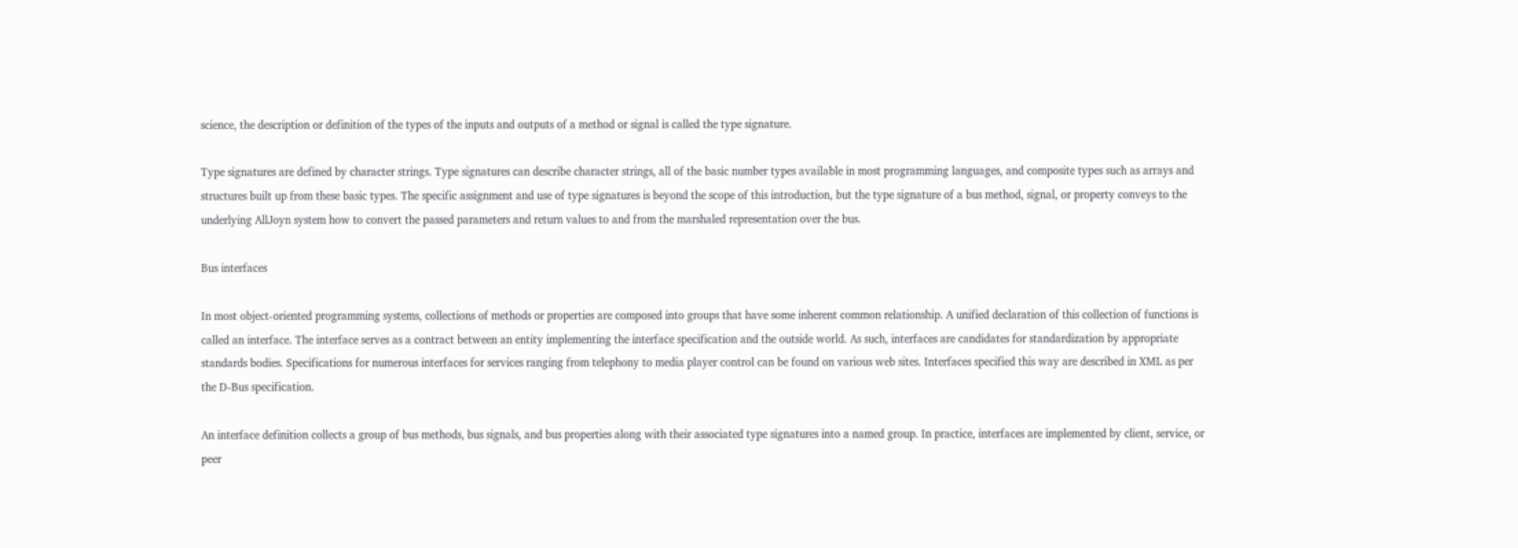science, the description or definition of the types of the inputs and outputs of a method or signal is called the type signature.

Type signatures are defined by character strings. Type signatures can describe character strings, all of the basic number types available in most programming languages, and composite types such as arrays and structures built up from these basic types. The specific assignment and use of type signatures is beyond the scope of this introduction, but the type signature of a bus method, signal, or property conveys to the underlying AllJoyn system how to convert the passed parameters and return values to and from the marshaled representation over the bus.

Bus interfaces

In most object-oriented programming systems, collections of methods or properties are composed into groups that have some inherent common relationship. A unified declaration of this collection of functions is called an interface. The interface serves as a contract between an entity implementing the interface specification and the outside world. As such, interfaces are candidates for standardization by appropriate standards bodies. Specifications for numerous interfaces for services ranging from telephony to media player control can be found on various web sites. Interfaces specified this way are described in XML as per the D-Bus specification.

An interface definition collects a group of bus methods, bus signals, and bus properties along with their associated type signatures into a named group. In practice, interfaces are implemented by client, service, or peer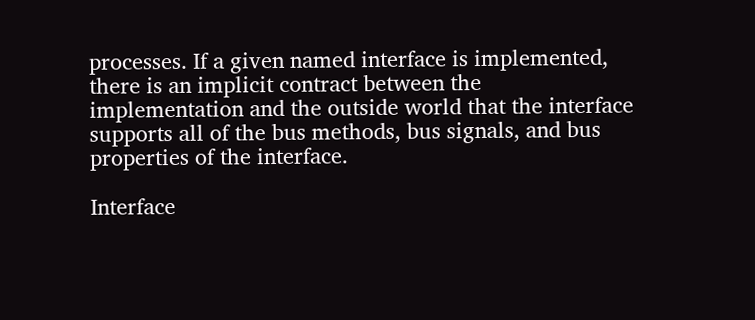processes. If a given named interface is implemented, there is an implicit contract between the implementation and the outside world that the interface supports all of the bus methods, bus signals, and bus properties of the interface.

Interface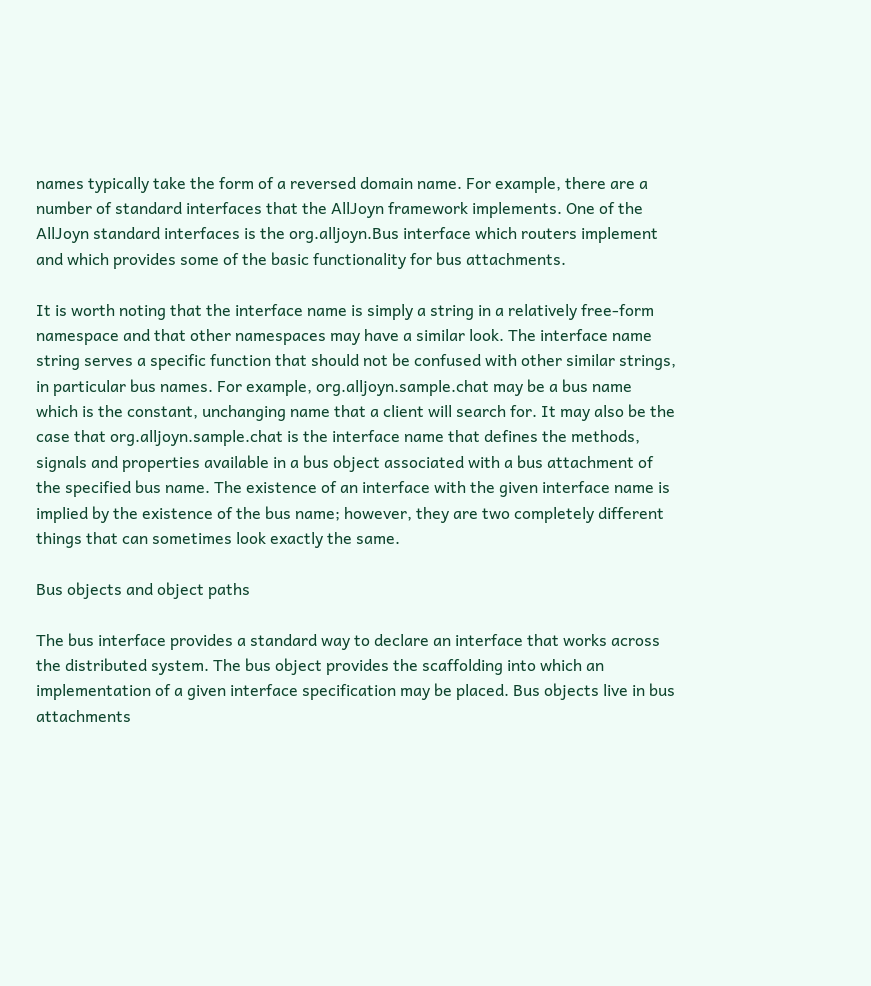names typically take the form of a reversed domain name. For example, there are a number of standard interfaces that the AllJoyn framework implements. One of the AllJoyn standard interfaces is the org.alljoyn.Bus interface which routers implement and which provides some of the basic functionality for bus attachments.

It is worth noting that the interface name is simply a string in a relatively free-form namespace and that other namespaces may have a similar look. The interface name string serves a specific function that should not be confused with other similar strings, in particular bus names. For example, org.alljoyn.sample.chat may be a bus name which is the constant, unchanging name that a client will search for. It may also be the case that org.alljoyn.sample.chat is the interface name that defines the methods, signals and properties available in a bus object associated with a bus attachment of the specified bus name. The existence of an interface with the given interface name is implied by the existence of the bus name; however, they are two completely different things that can sometimes look exactly the same.

Bus objects and object paths

The bus interface provides a standard way to declare an interface that works across the distributed system. The bus object provides the scaffolding into which an implementation of a given interface specification may be placed. Bus objects live in bus attachments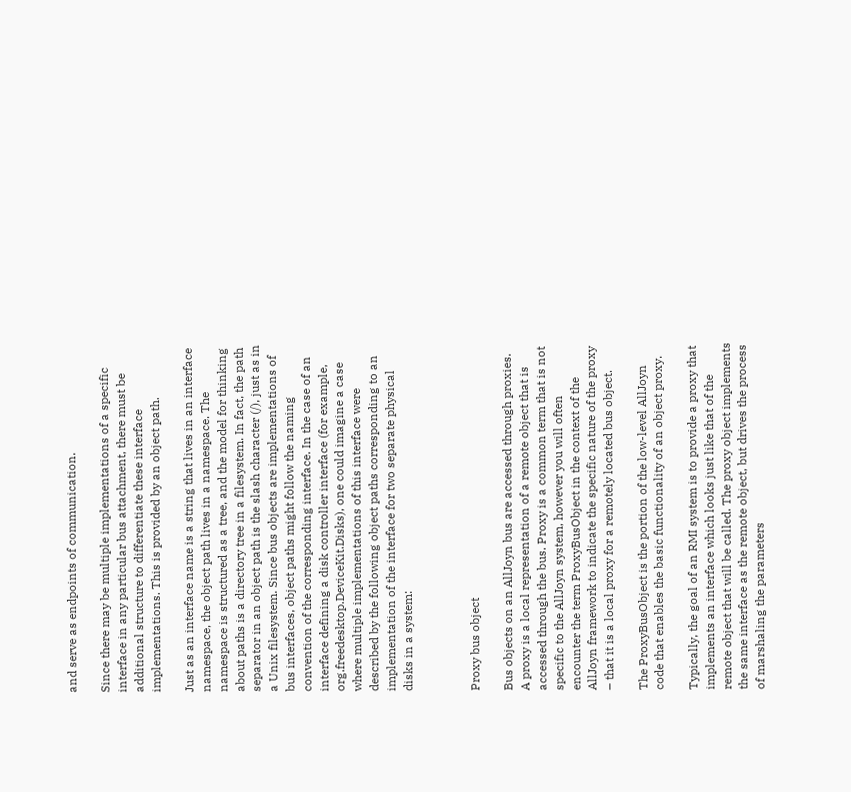and serve as endpoints of communication.

Since there may be multiple implementations of a specific interface in any particular bus attachment, there must be additional structure to differentiate these interface implementations. This is provided by an object path.

Just as an interface name is a string that lives in an interface namespace, the object path lives in a namespace. The namespace is structured as a tree, and the model for thinking about paths is a directory tree in a filesystem. In fact, the path separator in an object path is the slash character (/), just as in a Unix filesystem. Since bus objects are implementations of bus interfaces, object paths might follow the naming convention of the corresponding interface. In the case of an interface defining a disk controller interface (for example, org.freedesktop.DeviceKit.Disks), one could imagine a case where multiple implementations of this interface were described by the following object paths corresponding to an implementation of the interface for two separate physical disks in a system:



Proxy bus object

Bus objects on an AllJoyn bus are accessed through proxies. A proxy is a local representation of a remote object that is accessed through the bus. Proxy is a common term that is not specific to the AllJoyn system, however you will often encounter the term ProxyBusObject in the context of the AllJoyn framework to indicate the specific nature of the proxy – that it is a local proxy for a remotely located bus object.

The ProxyBusObject is the portion of the low-level AllJoyn code that enables the basic functionality of an object proxy.

Typically, the goal of an RMI system is to provide a proxy that implements an interface which looks just like that of the remote object that will be called. The proxy object implements the same interface as the remote object, but drives the process of marshaling the parameters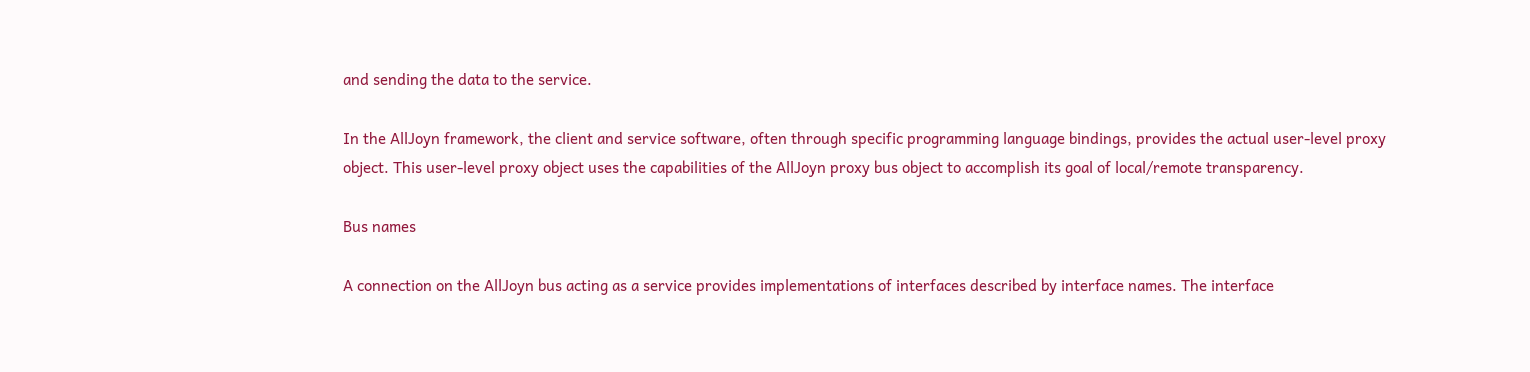and sending the data to the service.

In the AllJoyn framework, the client and service software, often through specific programming language bindings, provides the actual user-level proxy object. This user-level proxy object uses the capabilities of the AllJoyn proxy bus object to accomplish its goal of local/remote transparency.

Bus names

A connection on the AllJoyn bus acting as a service provides implementations of interfaces described by interface names. The interface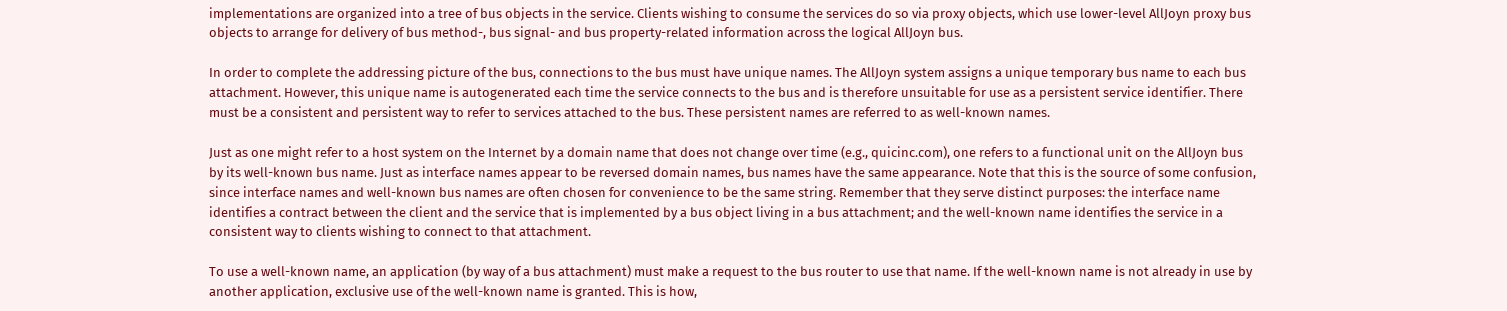implementations are organized into a tree of bus objects in the service. Clients wishing to consume the services do so via proxy objects, which use lower-level AllJoyn proxy bus objects to arrange for delivery of bus method-, bus signal- and bus property-related information across the logical AllJoyn bus.

In order to complete the addressing picture of the bus, connections to the bus must have unique names. The AllJoyn system assigns a unique temporary bus name to each bus attachment. However, this unique name is autogenerated each time the service connects to the bus and is therefore unsuitable for use as a persistent service identifier. There must be a consistent and persistent way to refer to services attached to the bus. These persistent names are referred to as well-known names.

Just as one might refer to a host system on the Internet by a domain name that does not change over time (e.g., quicinc.com), one refers to a functional unit on the AllJoyn bus by its well-known bus name. Just as interface names appear to be reversed domain names, bus names have the same appearance. Note that this is the source of some confusion, since interface names and well-known bus names are often chosen for convenience to be the same string. Remember that they serve distinct purposes: the interface name identifies a contract between the client and the service that is implemented by a bus object living in a bus attachment; and the well-known name identifies the service in a consistent way to clients wishing to connect to that attachment.

To use a well-known name, an application (by way of a bus attachment) must make a request to the bus router to use that name. If the well-known name is not already in use by another application, exclusive use of the well-known name is granted. This is how,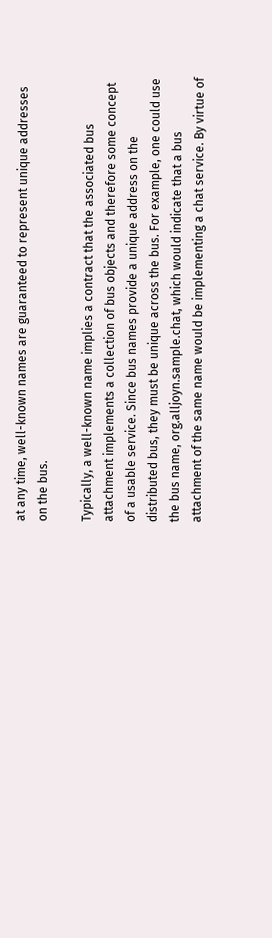at any time, well-known names are guaranteed to represent unique addresses on the bus.

Typically, a well-known name implies a contract that the associated bus attachment implements a collection of bus objects and therefore some concept of a usable service. Since bus names provide a unique address on the distributed bus, they must be unique across the bus. For example, one could use the bus name, org.alljoyn.sample.chat, which would indicate that a bus attachment of the same name would be implementing a chat service. By virtue of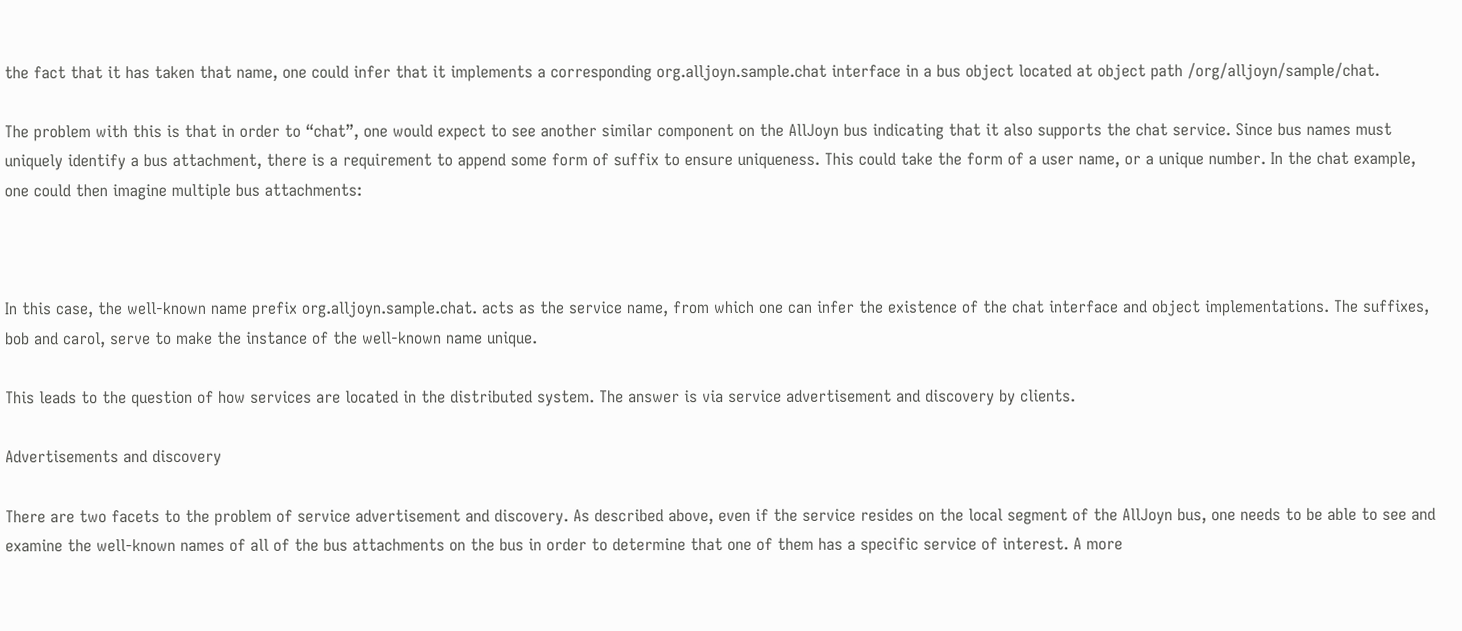the fact that it has taken that name, one could infer that it implements a corresponding org.alljoyn.sample.chat interface in a bus object located at object path /org/alljoyn/sample/chat.

The problem with this is that in order to “chat”, one would expect to see another similar component on the AllJoyn bus indicating that it also supports the chat service. Since bus names must uniquely identify a bus attachment, there is a requirement to append some form of suffix to ensure uniqueness. This could take the form of a user name, or a unique number. In the chat example, one could then imagine multiple bus attachments:



In this case, the well-known name prefix org.alljoyn.sample.chat. acts as the service name, from which one can infer the existence of the chat interface and object implementations. The suffixes, bob and carol, serve to make the instance of the well-known name unique.

This leads to the question of how services are located in the distributed system. The answer is via service advertisement and discovery by clients.

Advertisements and discovery

There are two facets to the problem of service advertisement and discovery. As described above, even if the service resides on the local segment of the AllJoyn bus, one needs to be able to see and examine the well-known names of all of the bus attachments on the bus in order to determine that one of them has a specific service of interest. A more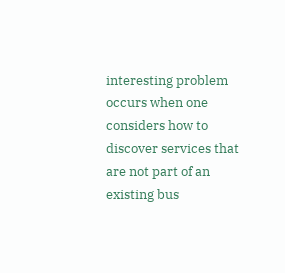interesting problem occurs when one considers how to discover services that are not part of an existing bus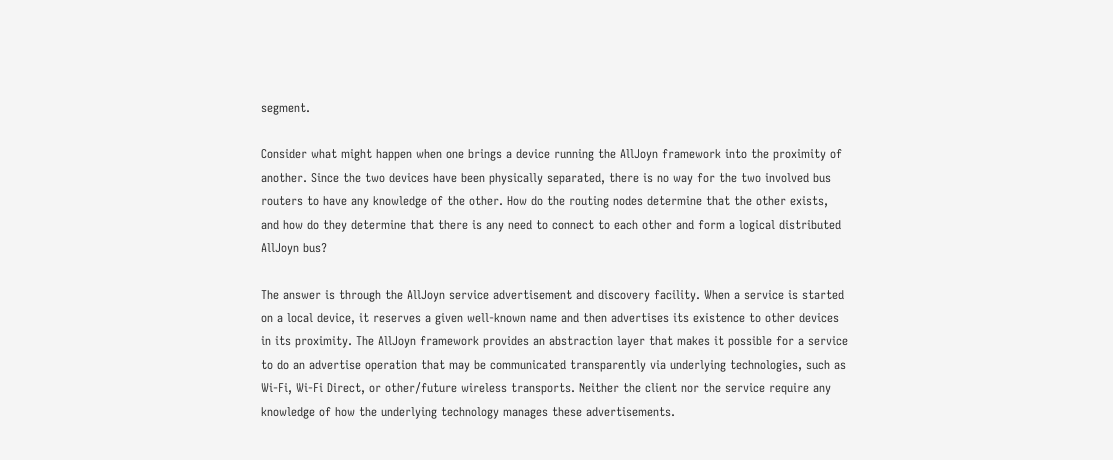segment.

Consider what might happen when one brings a device running the AllJoyn framework into the proximity of another. Since the two devices have been physically separated, there is no way for the two involved bus routers to have any knowledge of the other. How do the routing nodes determine that the other exists, and how do they determine that there is any need to connect to each other and form a logical distributed AllJoyn bus?

The answer is through the AllJoyn service advertisement and discovery facility. When a service is started on a local device, it reserves a given well-known name and then advertises its existence to other devices in its proximity. The AllJoyn framework provides an abstraction layer that makes it possible for a service to do an advertise operation that may be communicated transparently via underlying technologies, such as Wi-Fi, Wi-Fi Direct, or other/future wireless transports. Neither the client nor the service require any knowledge of how the underlying technology manages these advertisements.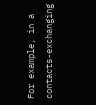For example, in a contacts-exchanging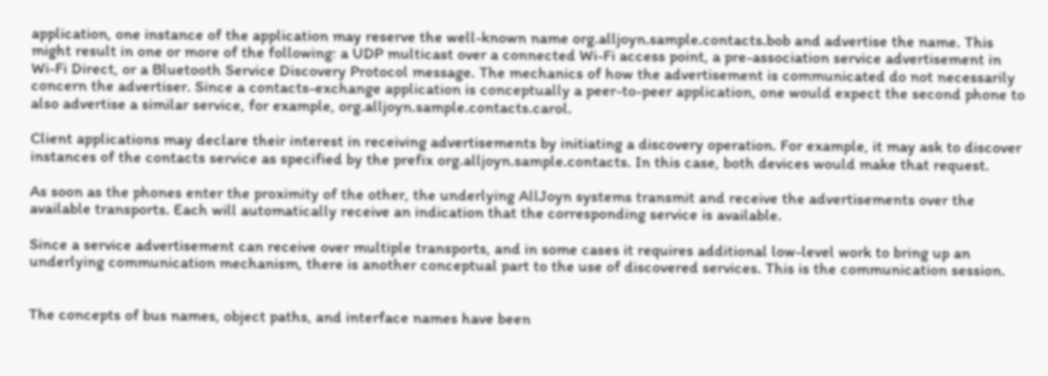application, one instance of the application may reserve the well-known name org.alljoyn.sample.contacts.bob and advertise the name. This might result in one or more of the following: a UDP multicast over a connected Wi-Fi access point, a pre-association service advertisement in Wi-Fi Direct, or a Bluetooth Service Discovery Protocol message. The mechanics of how the advertisement is communicated do not necessarily concern the advertiser. Since a contacts-exchange application is conceptually a peer-to-peer application, one would expect the second phone to also advertise a similar service, for example, org.alljoyn.sample.contacts.carol.

Client applications may declare their interest in receiving advertisements by initiating a discovery operation. For example, it may ask to discover instances of the contacts service as specified by the prefix org.alljoyn.sample.contacts. In this case, both devices would make that request.

As soon as the phones enter the proximity of the other, the underlying AllJoyn systems transmit and receive the advertisements over the available transports. Each will automatically receive an indication that the corresponding service is available.

Since a service advertisement can receive over multiple transports, and in some cases it requires additional low-level work to bring up an underlying communication mechanism, there is another conceptual part to the use of discovered services. This is the communication session.


The concepts of bus names, object paths, and interface names have been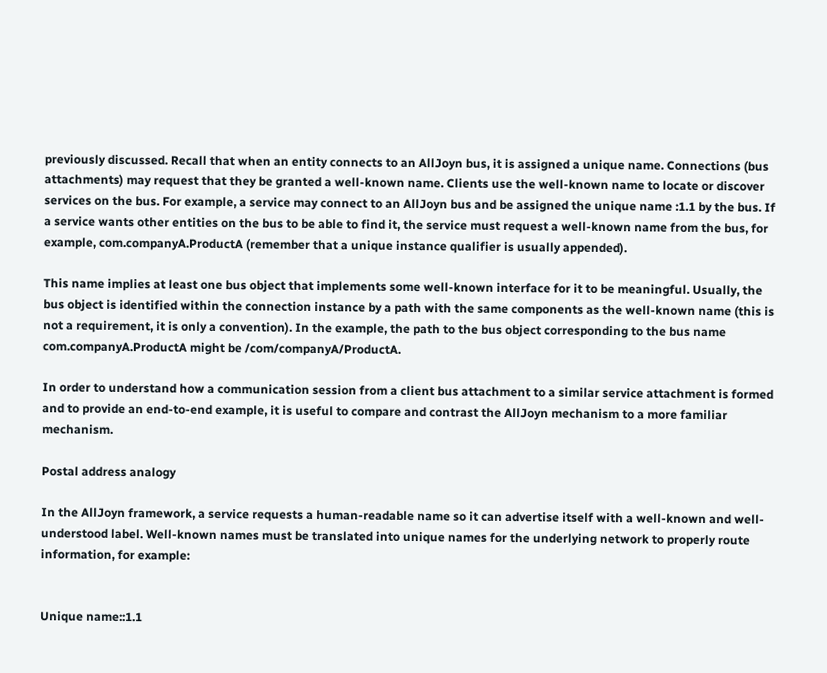previously discussed. Recall that when an entity connects to an AllJoyn bus, it is assigned a unique name. Connections (bus attachments) may request that they be granted a well-known name. Clients use the well-known name to locate or discover services on the bus. For example, a service may connect to an AllJoyn bus and be assigned the unique name :1.1 by the bus. If a service wants other entities on the bus to be able to find it, the service must request a well-known name from the bus, for example, com.companyA.ProductA (remember that a unique instance qualifier is usually appended).

This name implies at least one bus object that implements some well-known interface for it to be meaningful. Usually, the bus object is identified within the connection instance by a path with the same components as the well-known name (this is not a requirement, it is only a convention). In the example, the path to the bus object corresponding to the bus name com.companyA.ProductA might be /com/companyA/ProductA.

In order to understand how a communication session from a client bus attachment to a similar service attachment is formed and to provide an end-to-end example, it is useful to compare and contrast the AllJoyn mechanism to a more familiar mechanism.

Postal address analogy

In the AllJoyn framework, a service requests a human-readable name so it can advertise itself with a well-known and well-understood label. Well-known names must be translated into unique names for the underlying network to properly route information, for example:


Unique name::1.1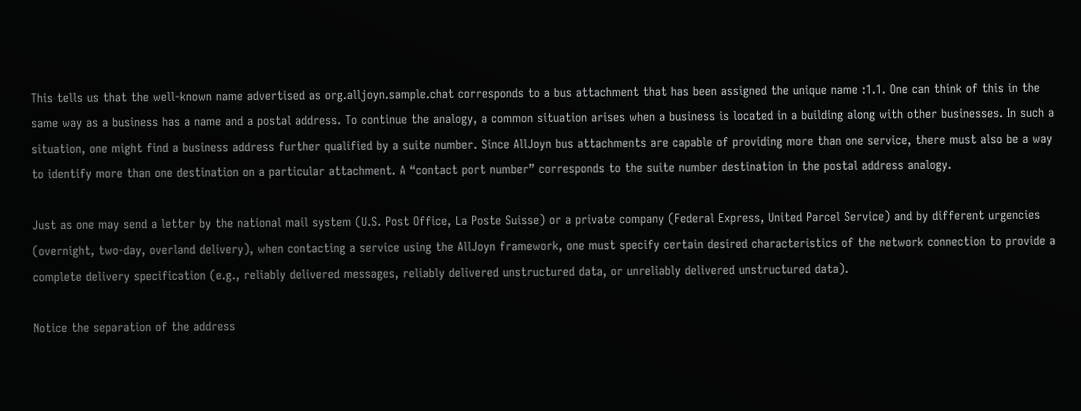This tells us that the well-known name advertised as org.alljoyn.sample.chat corresponds to a bus attachment that has been assigned the unique name :1.1. One can think of this in the same way as a business has a name and a postal address. To continue the analogy, a common situation arises when a business is located in a building along with other businesses. In such a situation, one might find a business address further qualified by a suite number. Since AllJoyn bus attachments are capable of providing more than one service, there must also be a way to identify more than one destination on a particular attachment. A “contact port number” corresponds to the suite number destination in the postal address analogy.

Just as one may send a letter by the national mail system (U.S. Post Office, La Poste Suisse) or a private company (Federal Express, United Parcel Service) and by different urgencies (overnight, two-day, overland delivery), when contacting a service using the AllJoyn framework, one must specify certain desired characteristics of the network connection to provide a complete delivery specification (e.g., reliably delivered messages, reliably delivered unstructured data, or unreliably delivered unstructured data).

Notice the separation of the address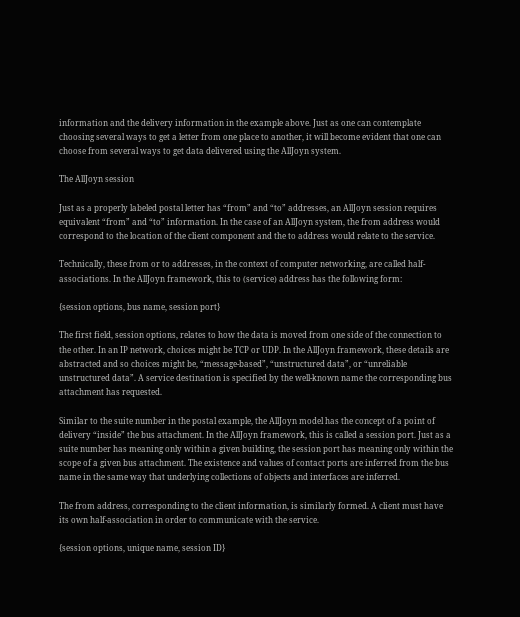information and the delivery information in the example above. Just as one can contemplate choosing several ways to get a letter from one place to another, it will become evident that one can choose from several ways to get data delivered using the AllJoyn system.

The AllJoyn session

Just as a properly labeled postal letter has “from” and “to” addresses, an AllJoyn session requires equivalent “from” and “to” information. In the case of an AllJoyn system, the from address would correspond to the location of the client component and the to address would relate to the service.

Technically, these from or to addresses, in the context of computer networking, are called half-associations. In the AllJoyn framework, this to (service) address has the following form:

{session options, bus name, session port}

The first field, session options, relates to how the data is moved from one side of the connection to the other. In an IP network, choices might be TCP or UDP. In the AllJoyn framework, these details are abstracted and so choices might be, “message-based”, “unstructured data”, or “unreliable unstructured data”. A service destination is specified by the well-known name the corresponding bus attachment has requested.

Similar to the suite number in the postal example, the AllJoyn model has the concept of a point of delivery “inside” the bus attachment. In the AllJoyn framework, this is called a session port. Just as a suite number has meaning only within a given building, the session port has meaning only within the scope of a given bus attachment. The existence and values of contact ports are inferred from the bus name in the same way that underlying collections of objects and interfaces are inferred.

The from address, corresponding to the client information, is similarly formed. A client must have its own half-association in order to communicate with the service.

{session options, unique name, session ID}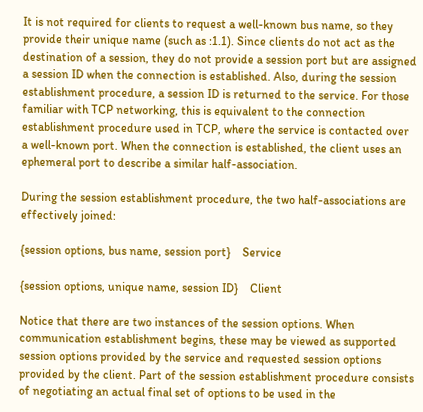It is not required for clients to request a well-known bus name, so they provide their unique name (such as :1.1). Since clients do not act as the destination of a session, they do not provide a session port but are assigned a session ID when the connection is established. Also, during the session establishment procedure, a session ID is returned to the service. For those familiar with TCP networking, this is equivalent to the connection establishment procedure used in TCP, where the service is contacted over a well-known port. When the connection is established, the client uses an ephemeral port to describe a similar half-association.

During the session establishment procedure, the two half-associations are effectively joined:

{session options, bus name, session port}    Service

{session options, unique name, session ID}    Client

Notice that there are two instances of the session options. When communication establishment begins, these may be viewed as supported session options provided by the service and requested session options provided by the client. Part of the session establishment procedure consists of negotiating an actual final set of options to be used in the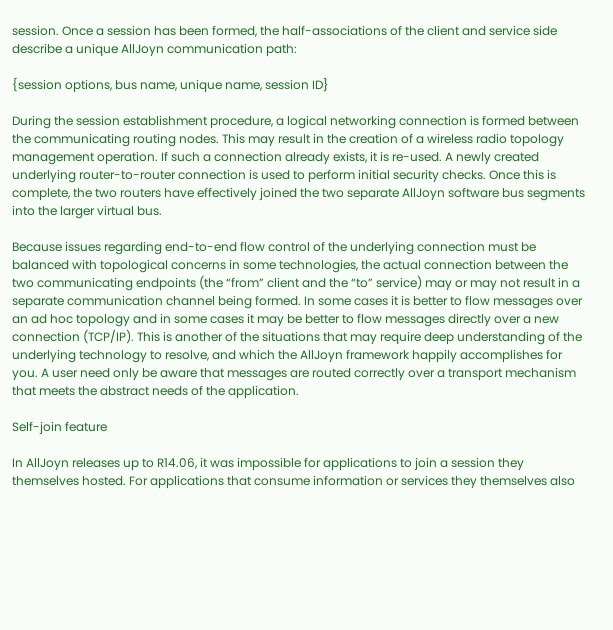session. Once a session has been formed, the half-associations of the client and service side describe a unique AllJoyn communication path:

{session options, bus name, unique name, session ID}

During the session establishment procedure, a logical networking connection is formed between the communicating routing nodes. This may result in the creation of a wireless radio topology management operation. If such a connection already exists, it is re-used. A newly created underlying router-to-router connection is used to perform initial security checks. Once this is complete, the two routers have effectively joined the two separate AllJoyn software bus segments into the larger virtual bus.

Because issues regarding end-to-end flow control of the underlying connection must be balanced with topological concerns in some technologies, the actual connection between the two communicating endpoints (the “from” client and the “to” service) may or may not result in a separate communication channel being formed. In some cases it is better to flow messages over an ad hoc topology and in some cases it may be better to flow messages directly over a new connection (TCP/IP). This is another of the situations that may require deep understanding of the underlying technology to resolve, and which the AllJoyn framework happily accomplishes for you. A user need only be aware that messages are routed correctly over a transport mechanism that meets the abstract needs of the application.

Self-join feature

In AllJoyn releases up to R14.06, it was impossible for applications to join a session they themselves hosted. For applications that consume information or services they themselves also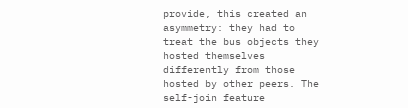provide, this created an asymmetry: they had to treat the bus objects they hosted themselves differently from those hosted by other peers. The self-join feature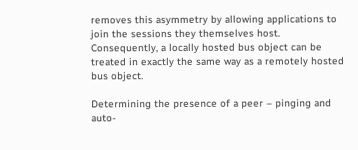removes this asymmetry by allowing applications to join the sessions they themselves host. Consequently, a locally hosted bus object can be treated in exactly the same way as a remotely hosted bus object.

Determining the presence of a peer – pinging and auto-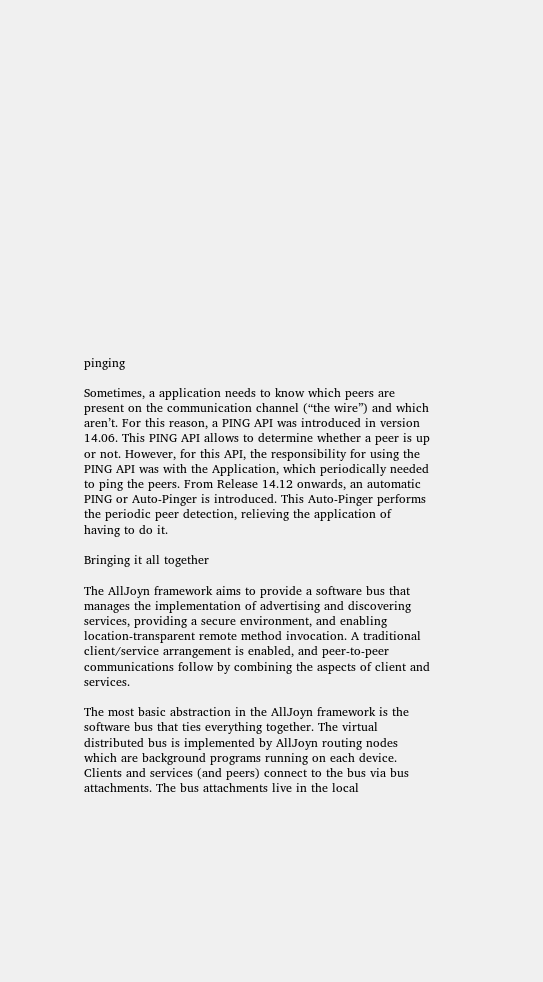pinging

Sometimes, a application needs to know which peers are present on the communication channel (“the wire”) and which aren’t. For this reason, a PING API was introduced in version 14.06. This PING API allows to determine whether a peer is up or not. However, for this API, the responsibility for using the PING API was with the Application, which periodically needed to ping the peers. From Release 14.12 onwards, an automatic PING or Auto-Pinger is introduced. This Auto-Pinger performs the periodic peer detection, relieving the application of having to do it.

Bringing it all together

The AllJoyn framework aims to provide a software bus that manages the implementation of advertising and discovering services, providing a secure environment, and enabling location-transparent remote method invocation. A traditional client/service arrangement is enabled, and peer-to-peer communications follow by combining the aspects of client and services.

The most basic abstraction in the AllJoyn framework is the software bus that ties everything together. The virtual distributed bus is implemented by AllJoyn routing nodes which are background programs running on each device. Clients and services (and peers) connect to the bus via bus attachments. The bus attachments live in the local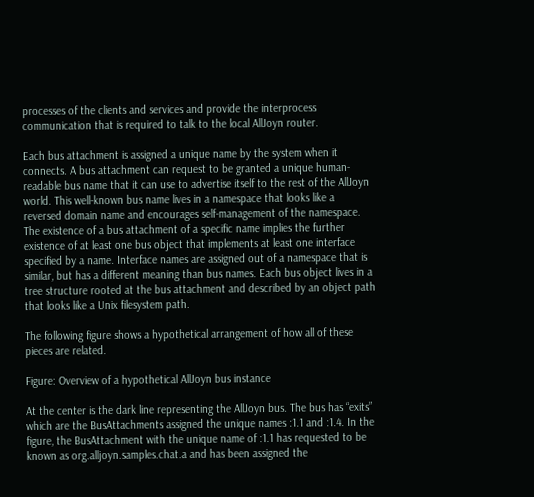processes of the clients and services and provide the interprocess communication that is required to talk to the local AllJoyn router.

Each bus attachment is assigned a unique name by the system when it connects. A bus attachment can request to be granted a unique human-readable bus name that it can use to advertise itself to the rest of the AllJoyn world. This well-known bus name lives in a namespace that looks like a reversed domain name and encourages self-management of the namespace. The existence of a bus attachment of a specific name implies the further existence of at least one bus object that implements at least one interface specified by a name. Interface names are assigned out of a namespace that is similar, but has a different meaning than bus names. Each bus object lives in a tree structure rooted at the bus attachment and described by an object path that looks like a Unix filesystem path.

The following figure shows a hypothetical arrangement of how all of these pieces are related.

Figure: Overview of a hypothetical AllJoyn bus instance

At the center is the dark line representing the AllJoyn bus. The bus has “exits” which are the BusAttachments assigned the unique names :1.1 and :1.4. In the figure, the BusAttachment with the unique name of :1.1 has requested to be known as org.alljoyn.samples.chat.a and has been assigned the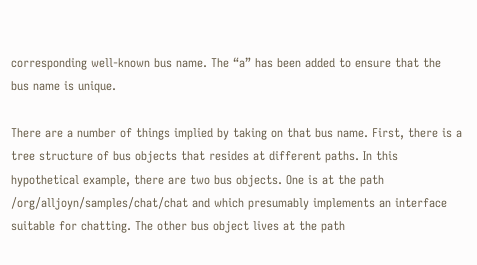corresponding well-known bus name. The “a” has been added to ensure that the bus name is unique.

There are a number of things implied by taking on that bus name. First, there is a tree structure of bus objects that resides at different paths. In this hypothetical example, there are two bus objects. One is at the path /org/alljoyn/samples/chat/chat and which presumably implements an interface suitable for chatting. The other bus object lives at the path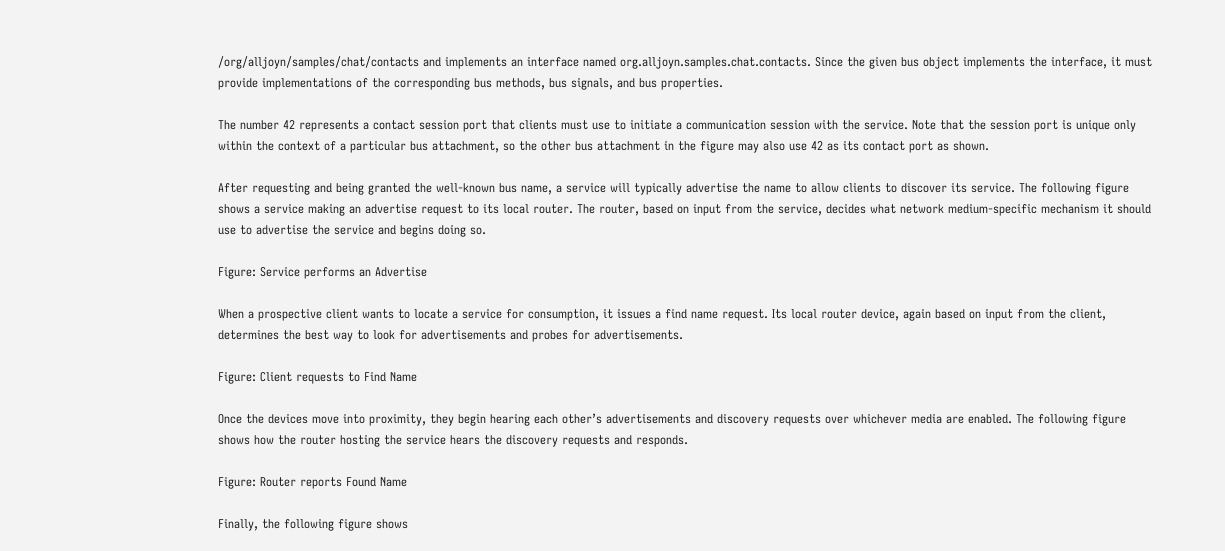/org/alljoyn/samples/chat/contacts and implements an interface named org.alljoyn.samples.chat.contacts. Since the given bus object implements the interface, it must provide implementations of the corresponding bus methods, bus signals, and bus properties.

The number 42 represents a contact session port that clients must use to initiate a communication session with the service. Note that the session port is unique only within the context of a particular bus attachment, so the other bus attachment in the figure may also use 42 as its contact port as shown.

After requesting and being granted the well-known bus name, a service will typically advertise the name to allow clients to discover its service. The following figure shows a service making an advertise request to its local router. The router, based on input from the service, decides what network medium-specific mechanism it should use to advertise the service and begins doing so.

Figure: Service performs an Advertise

When a prospective client wants to locate a service for consumption, it issues a find name request. Its local router device, again based on input from the client, determines the best way to look for advertisements and probes for advertisements.

Figure: Client requests to Find Name

Once the devices move into proximity, they begin hearing each other’s advertisements and discovery requests over whichever media are enabled. The following figure shows how the router hosting the service hears the discovery requests and responds.

Figure: Router reports Found Name

Finally, the following figure shows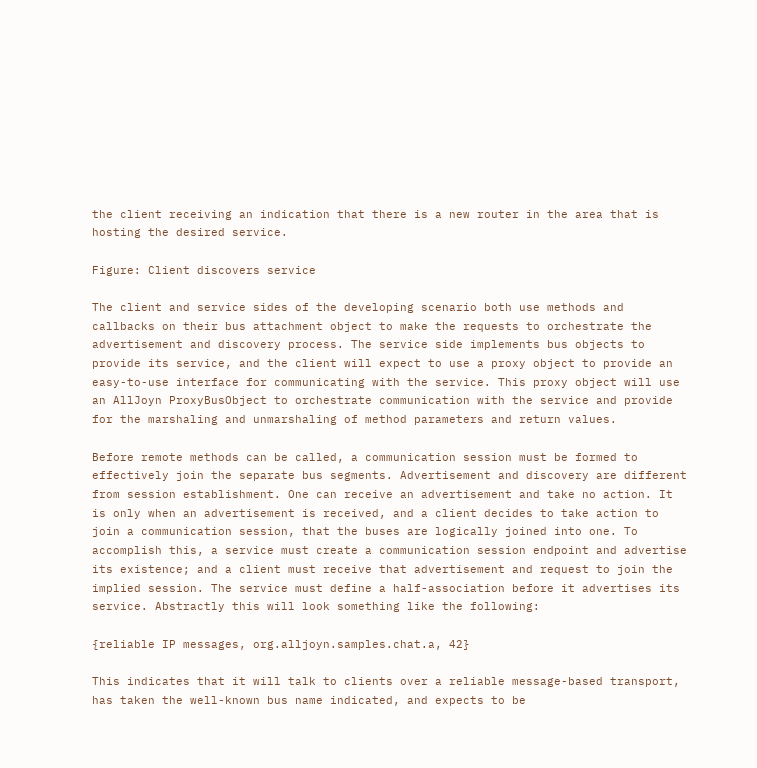the client receiving an indication that there is a new router in the area that is hosting the desired service.

Figure: Client discovers service

The client and service sides of the developing scenario both use methods and callbacks on their bus attachment object to make the requests to orchestrate the advertisement and discovery process. The service side implements bus objects to provide its service, and the client will expect to use a proxy object to provide an easy-to-use interface for communicating with the service. This proxy object will use an AllJoyn ProxyBusObject to orchestrate communication with the service and provide for the marshaling and unmarshaling of method parameters and return values.

Before remote methods can be called, a communication session must be formed to effectively join the separate bus segments. Advertisement and discovery are different from session establishment. One can receive an advertisement and take no action. It is only when an advertisement is received, and a client decides to take action to join a communication session, that the buses are logically joined into one. To accomplish this, a service must create a communication session endpoint and advertise its existence; and a client must receive that advertisement and request to join the implied session. The service must define a half-association before it advertises its service. Abstractly this will look something like the following:

{reliable IP messages, org.alljoyn.samples.chat.a, 42}

This indicates that it will talk to clients over a reliable message-based transport, has taken the well-known bus name indicated, and expects to be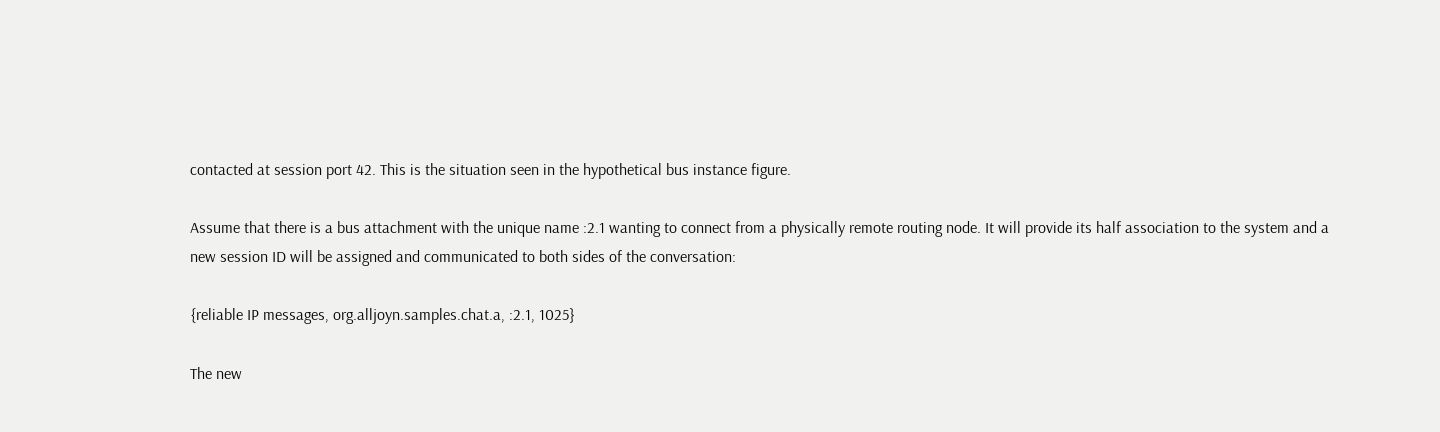contacted at session port 42. This is the situation seen in the hypothetical bus instance figure.

Assume that there is a bus attachment with the unique name :2.1 wanting to connect from a physically remote routing node. It will provide its half association to the system and a new session ID will be assigned and communicated to both sides of the conversation:

{reliable IP messages, org.alljoyn.samples.chat.a, :2.1, 1025}

The new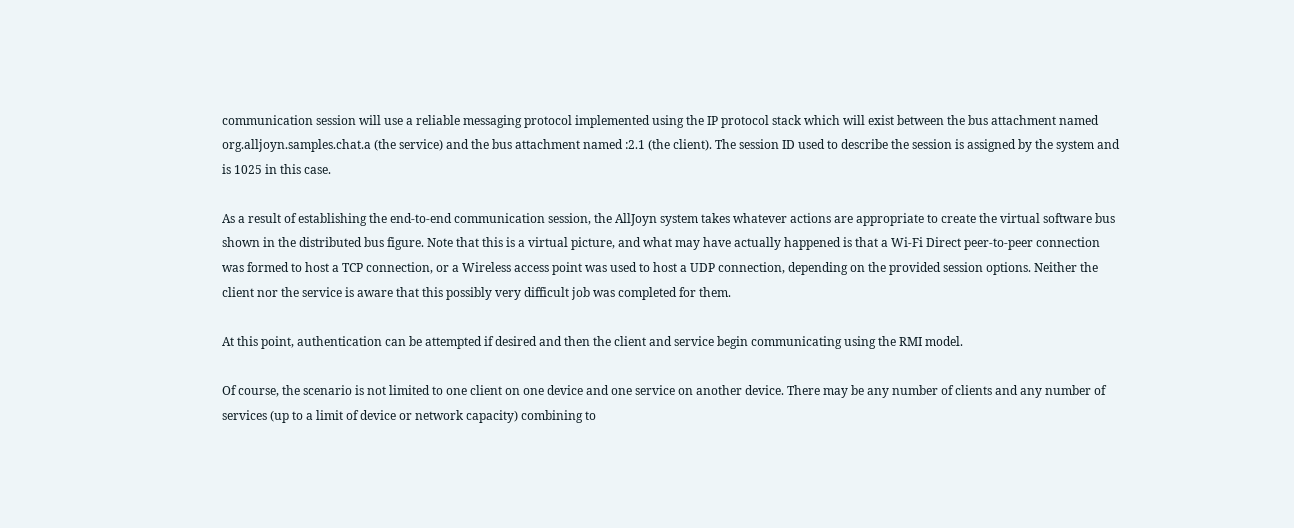communication session will use a reliable messaging protocol implemented using the IP protocol stack which will exist between the bus attachment named org.alljoyn.samples.chat.a (the service) and the bus attachment named :2.1 (the client). The session ID used to describe the session is assigned by the system and is 1025 in this case.

As a result of establishing the end-to-end communication session, the AllJoyn system takes whatever actions are appropriate to create the virtual software bus shown in the distributed bus figure. Note that this is a virtual picture, and what may have actually happened is that a Wi-Fi Direct peer-to-peer connection was formed to host a TCP connection, or a Wireless access point was used to host a UDP connection, depending on the provided session options. Neither the client nor the service is aware that this possibly very difficult job was completed for them.

At this point, authentication can be attempted if desired and then the client and service begin communicating using the RMI model.

Of course, the scenario is not limited to one client on one device and one service on another device. There may be any number of clients and any number of services (up to a limit of device or network capacity) combining to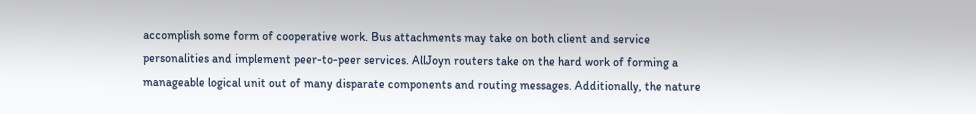accomplish some form of cooperative work. Bus attachments may take on both client and service personalities and implement peer-to-peer services. AllJoyn routers take on the hard work of forming a manageable logical unit out of many disparate components and routing messages. Additionally, the nature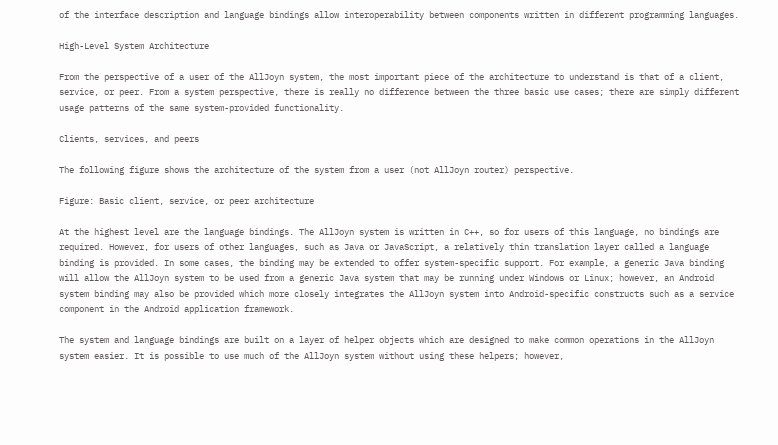of the interface description and language bindings allow interoperability between components written in different programming languages.

High-Level System Architecture

From the perspective of a user of the AllJoyn system, the most important piece of the architecture to understand is that of a client, service, or peer. From a system perspective, there is really no difference between the three basic use cases; there are simply different usage patterns of the same system-provided functionality.

Clients, services, and peers

The following figure shows the architecture of the system from a user (not AllJoyn router) perspective.

Figure: Basic client, service, or peer architecture

At the highest level are the language bindings. The AllJoyn system is written in C++, so for users of this language, no bindings are required. However, for users of other languages, such as Java or JavaScript, a relatively thin translation layer called a language binding is provided. In some cases, the binding may be extended to offer system-specific support. For example, a generic Java binding will allow the AllJoyn system to be used from a generic Java system that may be running under Windows or Linux; however, an Android system binding may also be provided which more closely integrates the AllJoyn system into Android-specific constructs such as a service component in the Android application framework.

The system and language bindings are built on a layer of helper objects which are designed to make common operations in the AllJoyn system easier. It is possible to use much of the AllJoyn system without using these helpers; however,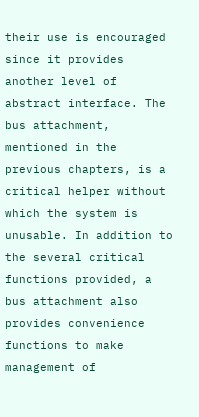their use is encouraged since it provides another level of abstract interface. The bus attachment, mentioned in the previous chapters, is a critical helper without which the system is unusable. In addition to the several critical functions provided, a bus attachment also provides convenience functions to make management of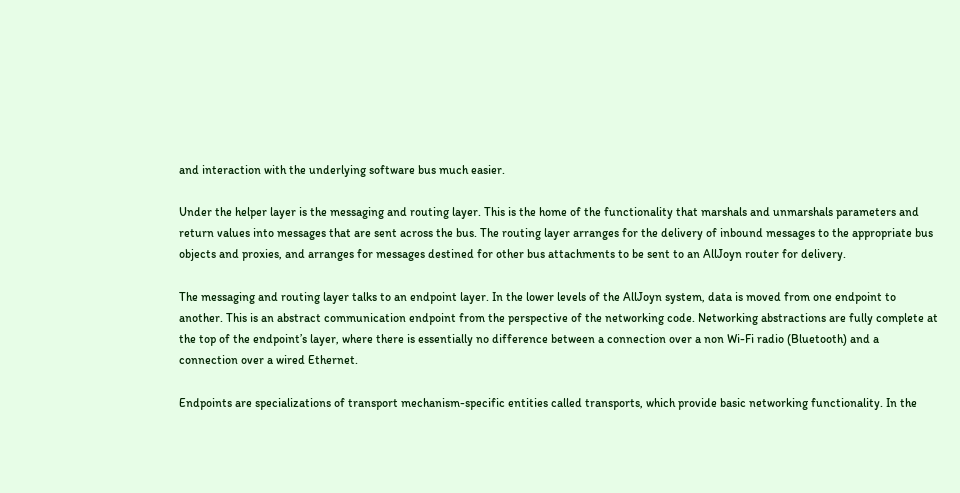and interaction with the underlying software bus much easier.

Under the helper layer is the messaging and routing layer. This is the home of the functionality that marshals and unmarshals parameters and return values into messages that are sent across the bus. The routing layer arranges for the delivery of inbound messages to the appropriate bus objects and proxies, and arranges for messages destined for other bus attachments to be sent to an AllJoyn router for delivery.

The messaging and routing layer talks to an endpoint layer. In the lower levels of the AllJoyn system, data is moved from one endpoint to another. This is an abstract communication endpoint from the perspective of the networking code. Networking abstractions are fully complete at the top of the endpoint’s layer, where there is essentially no difference between a connection over a non Wi-Fi radio (Bluetooth) and a connection over a wired Ethernet.

Endpoints are specializations of transport mechanism-specific entities called transports, which provide basic networking functionality. In the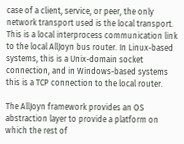case of a client, service, or peer, the only network transport used is the local transport. This is a local interprocess communication link to the local AllJoyn bus router. In Linux-based systems, this is a Unix-domain socket connection, and in Windows-based systems this is a TCP connection to the local router.

The AllJoyn framework provides an OS abstraction layer to provide a platform on which the rest of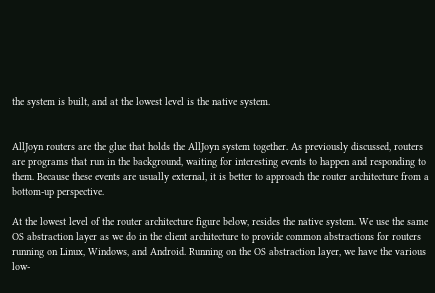the system is built, and at the lowest level is the native system.


AllJoyn routers are the glue that holds the AllJoyn system together. As previously discussed, routers are programs that run in the background, waiting for interesting events to happen and responding to them. Because these events are usually external, it is better to approach the router architecture from a bottom-up perspective.

At the lowest level of the router architecture figure below, resides the native system. We use the same OS abstraction layer as we do in the client architecture to provide common abstractions for routers running on Linux, Windows, and Android. Running on the OS abstraction layer, we have the various low-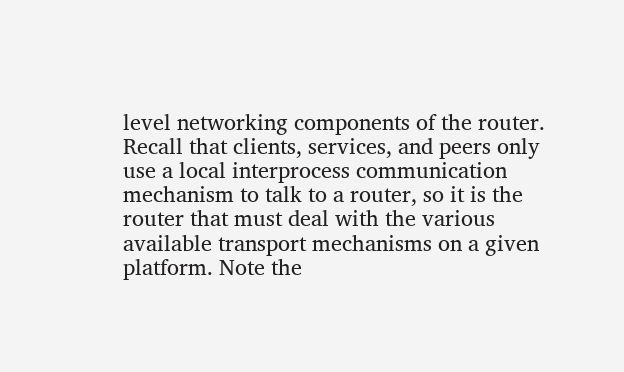level networking components of the router. Recall that clients, services, and peers only use a local interprocess communication mechanism to talk to a router, so it is the router that must deal with the various available transport mechanisms on a given platform. Note the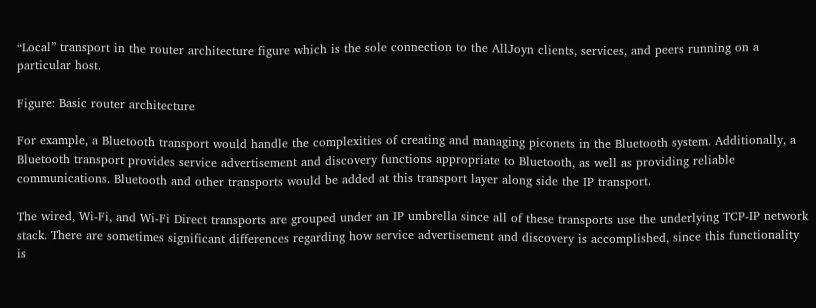“Local” transport in the router architecture figure which is the sole connection to the AllJoyn clients, services, and peers running on a particular host.

Figure: Basic router architecture

For example, a Bluetooth transport would handle the complexities of creating and managing piconets in the Bluetooth system. Additionally, a Bluetooth transport provides service advertisement and discovery functions appropriate to Bluetooth, as well as providing reliable communications. Bluetooth and other transports would be added at this transport layer along side the IP transport.

The wired, Wi-Fi, and Wi-Fi Direct transports are grouped under an IP umbrella since all of these transports use the underlying TCP-IP network stack. There are sometimes significant differences regarding how service advertisement and discovery is accomplished, since this functionality is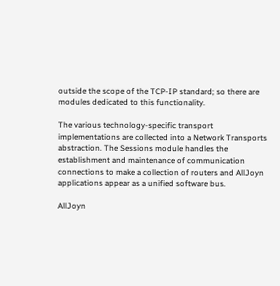outside the scope of the TCP-IP standard; so there are modules dedicated to this functionality.

The various technology-specific transport implementations are collected into a Network Transports abstraction. The Sessions module handles the establishment and maintenance of communication connections to make a collection of routers and AllJoyn applications appear as a unified software bus.

AllJoyn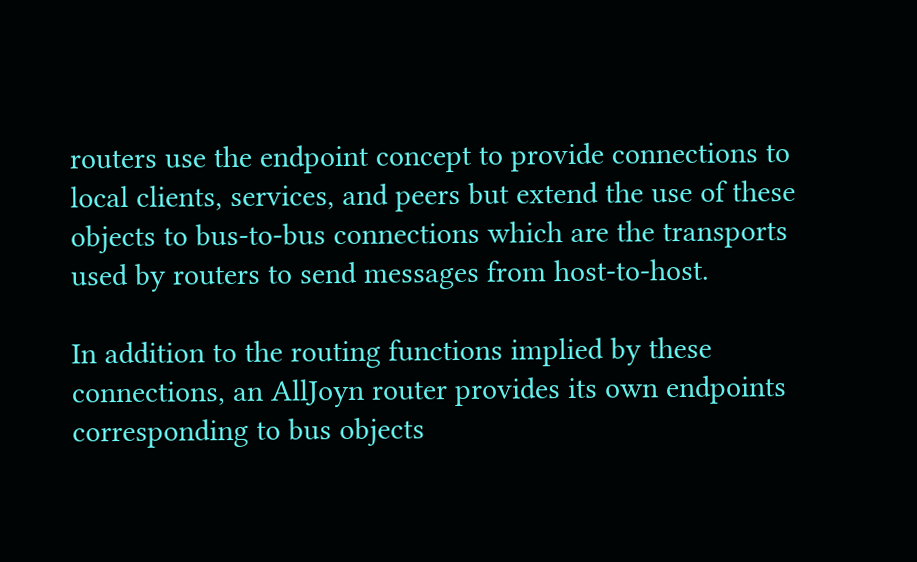routers use the endpoint concept to provide connections to local clients, services, and peers but extend the use of these objects to bus-to-bus connections which are the transports used by routers to send messages from host-to-host.

In addition to the routing functions implied by these connections, an AllJoyn router provides its own endpoints corresponding to bus objects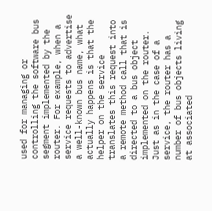used for managing or controlling the software bus segment implemented by the router. For example, when a service requests to advertise a well-known bus name, what actually happens is that the helper on the service translates this request into a remote method call that is directed to a bus object implemented on the router. Just as in the case of a service, the router has a number of bus objects living at associated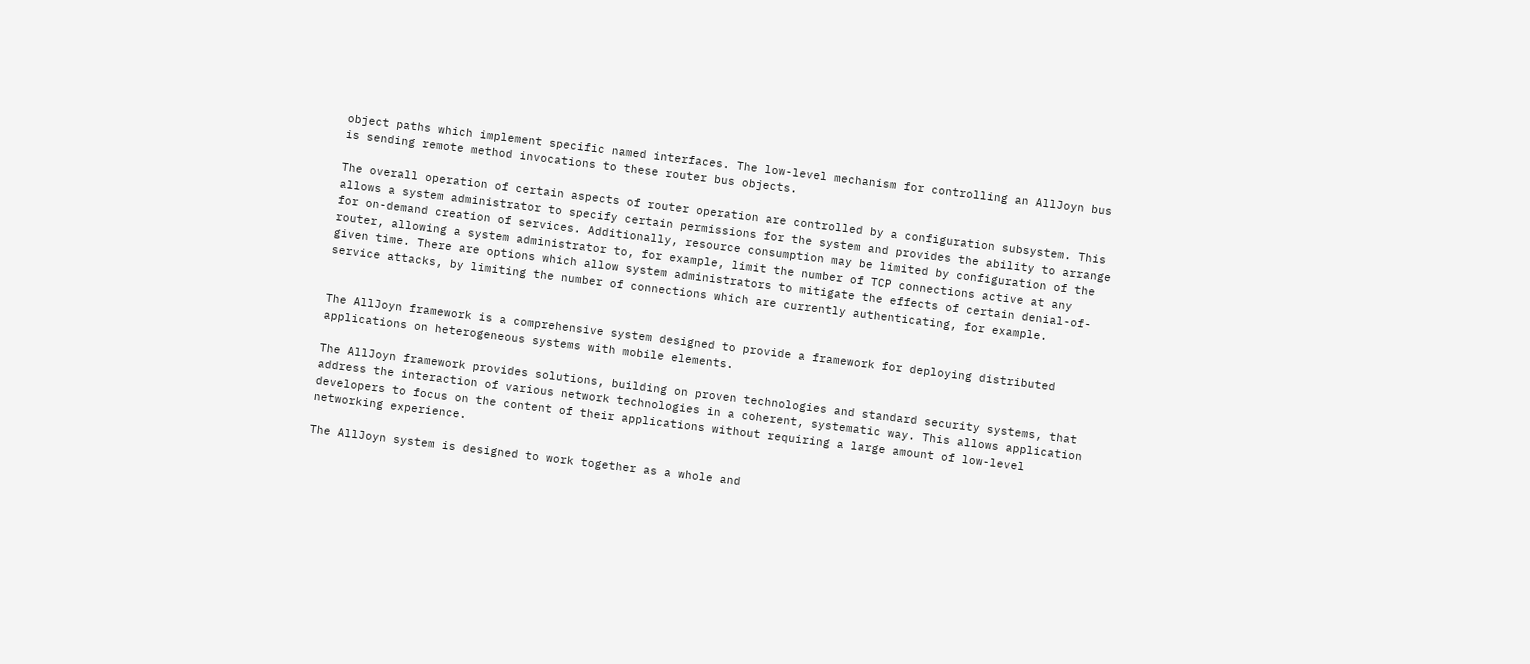object paths which implement specific named interfaces. The low-level mechanism for controlling an AllJoyn bus is sending remote method invocations to these router bus objects.

The overall operation of certain aspects of router operation are controlled by a configuration subsystem. This allows a system administrator to specify certain permissions for the system and provides the ability to arrange for on-demand creation of services. Additionally, resource consumption may be limited by configuration of the router, allowing a system administrator to, for example, limit the number of TCP connections active at any given time. There are options which allow system administrators to mitigate the effects of certain denial-of-service attacks, by limiting the number of connections which are currently authenticating, for example.


The AllJoyn framework is a comprehensive system designed to provide a framework for deploying distributed applications on heterogeneous systems with mobile elements.

The AllJoyn framework provides solutions, building on proven technologies and standard security systems, that address the interaction of various network technologies in a coherent, systematic way. This allows application developers to focus on the content of their applications without requiring a large amount of low-level networking experience.

The AllJoyn system is designed to work together as a whole and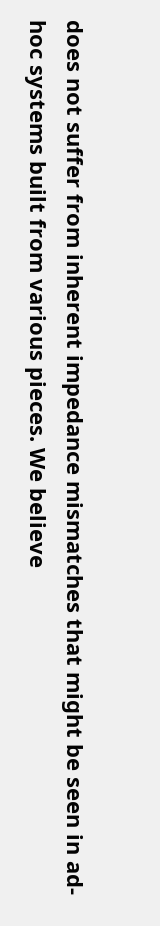does not suffer from inherent impedance mismatches that might be seen in ad-hoc systems built from various pieces. We believe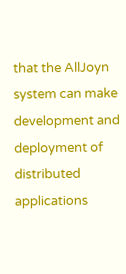that the AllJoyn system can make development and deployment of distributed applications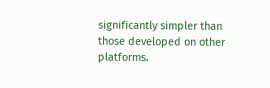significantly simpler than those developed on other platforms.